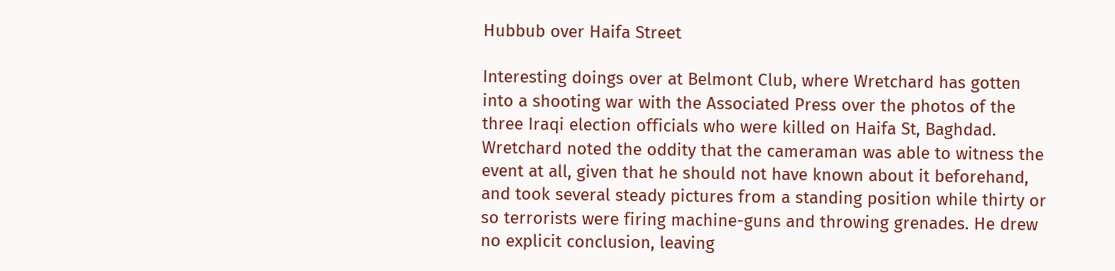Hubbub over Haifa Street

Interesting doings over at Belmont Club, where Wretchard has gotten into a shooting war with the Associated Press over the photos of the three Iraqi election officials who were killed on Haifa St, Baghdad. Wretchard noted the oddity that the cameraman was able to witness the event at all, given that he should not have known about it beforehand, and took several steady pictures from a standing position while thirty or so terrorists were firing machine-guns and throwing grenades. He drew no explicit conclusion, leaving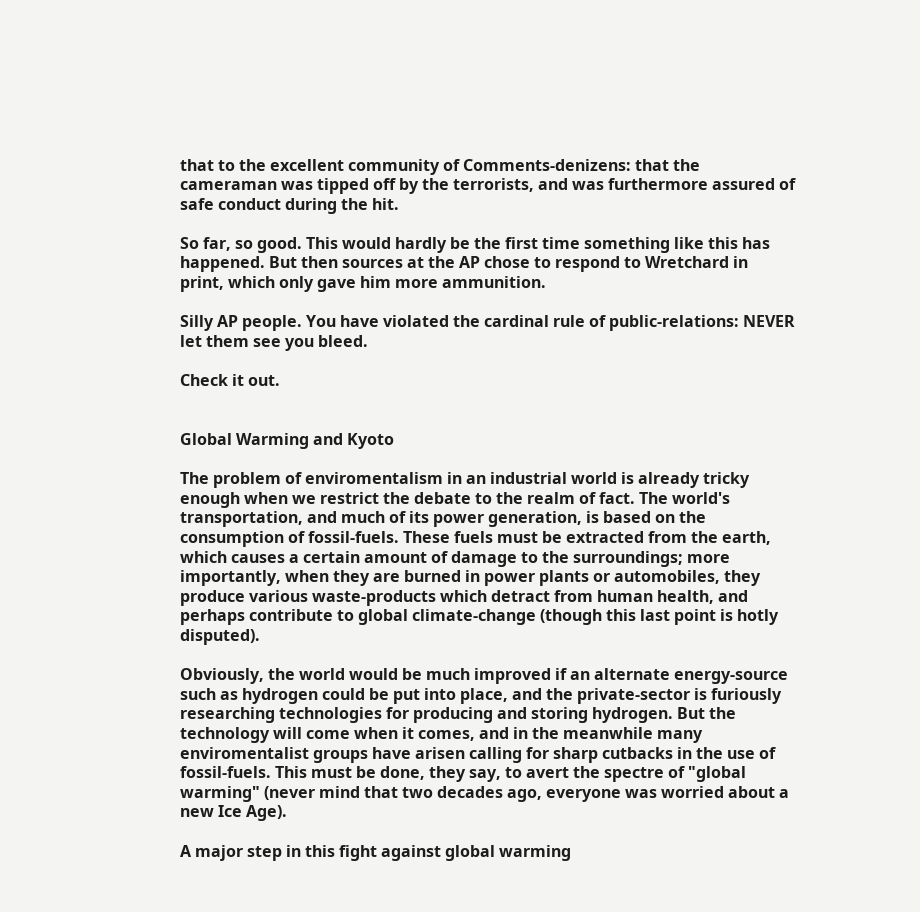that to the excellent community of Comments-denizens: that the cameraman was tipped off by the terrorists, and was furthermore assured of safe conduct during the hit.

So far, so good. This would hardly be the first time something like this has happened. But then sources at the AP chose to respond to Wretchard in print, which only gave him more ammunition.

Silly AP people. You have violated the cardinal rule of public-relations: NEVER let them see you bleed.

Check it out.


Global Warming and Kyoto

The problem of enviromentalism in an industrial world is already tricky enough when we restrict the debate to the realm of fact. The world's transportation, and much of its power generation, is based on the consumption of fossil-fuels. These fuels must be extracted from the earth, which causes a certain amount of damage to the surroundings; more importantly, when they are burned in power plants or automobiles, they produce various waste-products which detract from human health, and perhaps contribute to global climate-change (though this last point is hotly disputed).

Obviously, the world would be much improved if an alternate energy-source such as hydrogen could be put into place, and the private-sector is furiously researching technologies for producing and storing hydrogen. But the technology will come when it comes, and in the meanwhile many enviromentalist groups have arisen calling for sharp cutbacks in the use of fossil-fuels. This must be done, they say, to avert the spectre of "global warming" (never mind that two decades ago, everyone was worried about a new Ice Age).

A major step in this fight against global warming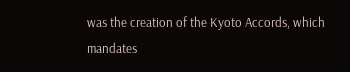was the creation of the Kyoto Accords, which mandates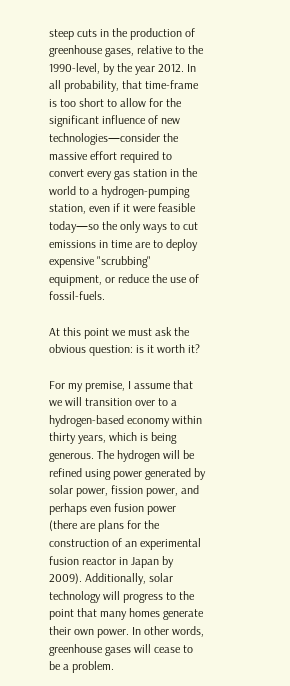steep cuts in the production of greenhouse gases, relative to the 1990-level, by the year 2012. In all probability, that time-frame is too short to allow for the significant influence of new technologies—consider the massive effort required to convert every gas station in the world to a hydrogen-pumping station, even if it were feasible today—so the only ways to cut emissions in time are to deploy expensive "scrubbing" equipment, or reduce the use of fossil-fuels.

At this point we must ask the obvious question: is it worth it?

For my premise, I assume that we will transition over to a hydrogen-based economy within thirty years, which is being generous. The hydrogen will be refined using power generated by solar power, fission power, and perhaps even fusion power (there are plans for the construction of an experimental fusion reactor in Japan by 2009). Additionally, solar technology will progress to the point that many homes generate their own power. In other words, greenhouse gases will cease to be a problem.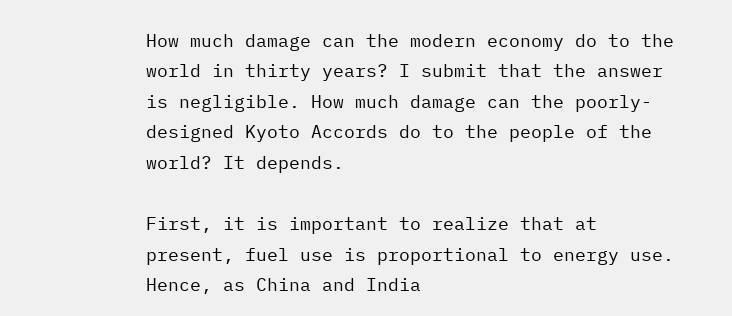How much damage can the modern economy do to the world in thirty years? I submit that the answer is negligible. How much damage can the poorly-designed Kyoto Accords do to the people of the world? It depends.

First, it is important to realize that at present, fuel use is proportional to energy use. Hence, as China and India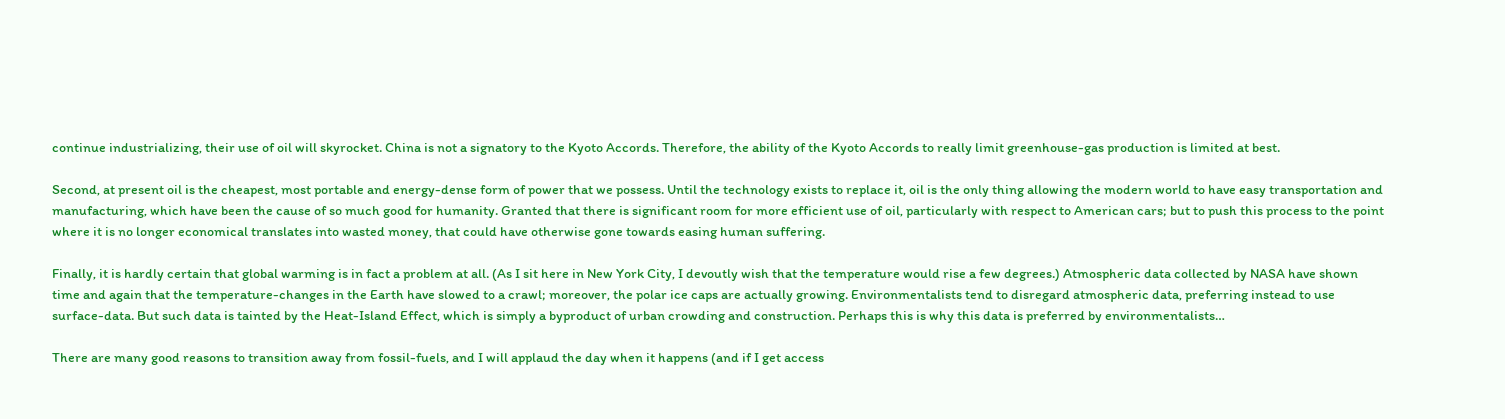continue industrializing, their use of oil will skyrocket. China is not a signatory to the Kyoto Accords. Therefore, the ability of the Kyoto Accords to really limit greenhouse-gas production is limited at best.

Second, at present oil is the cheapest, most portable and energy-dense form of power that we possess. Until the technology exists to replace it, oil is the only thing allowing the modern world to have easy transportation and manufacturing, which have been the cause of so much good for humanity. Granted that there is significant room for more efficient use of oil, particularly with respect to American cars; but to push this process to the point where it is no longer economical translates into wasted money, that could have otherwise gone towards easing human suffering.

Finally, it is hardly certain that global warming is in fact a problem at all. (As I sit here in New York City, I devoutly wish that the temperature would rise a few degrees.) Atmospheric data collected by NASA have shown time and again that the temperature-changes in the Earth have slowed to a crawl; moreover, the polar ice caps are actually growing. Environmentalists tend to disregard atmospheric data, preferring instead to use surface-data. But such data is tainted by the Heat-Island Effect, which is simply a byproduct of urban crowding and construction. Perhaps this is why this data is preferred by environmentalists…

There are many good reasons to transition away from fossil-fuels, and I will applaud the day when it happens (and if I get access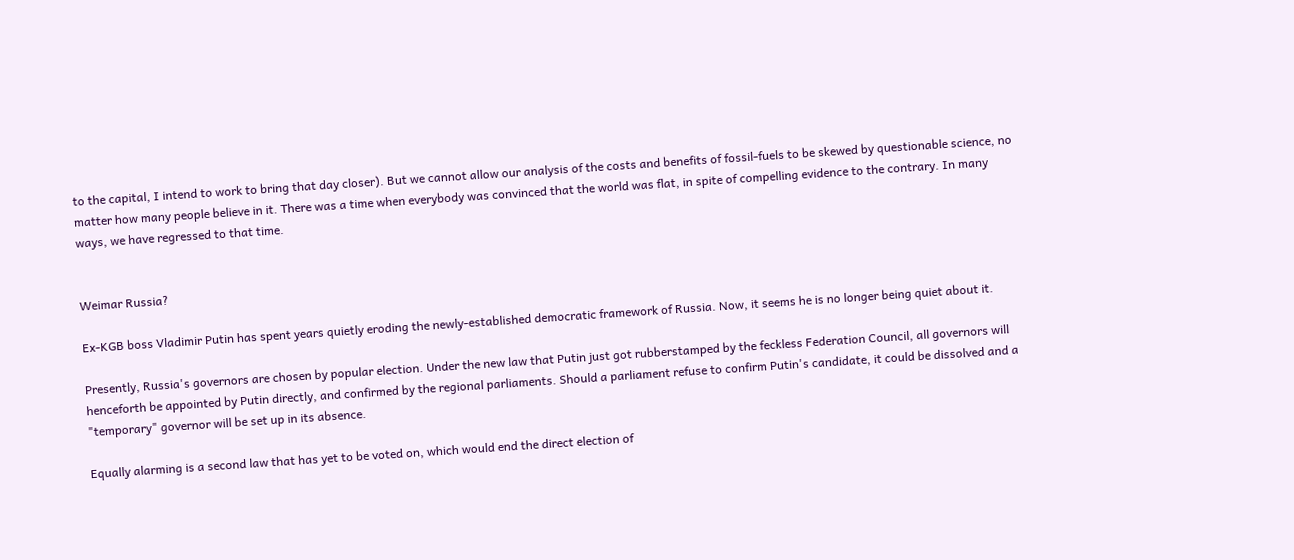to the capital, I intend to work to bring that day closer). But we cannot allow our analysis of the costs and benefits of fossil-fuels to be skewed by questionable science, no matter how many people believe in it. There was a time when everybody was convinced that the world was flat, in spite of compelling evidence to the contrary. In many ways, we have regressed to that time.


Weimar Russia?

Ex-KGB boss Vladimir Putin has spent years quietly eroding the newly-established democratic framework of Russia. Now, it seems he is no longer being quiet about it.

Presently, Russia's governors are chosen by popular election. Under the new law that Putin just got rubberstamped by the feckless Federation Council, all governors will henceforth be appointed by Putin directly, and confirmed by the regional parliaments. Should a parliament refuse to confirm Putin's candidate, it could be dissolved and a "temporary" governor will be set up in its absence.

Equally alarming is a second law that has yet to be voted on, which would end the direct election of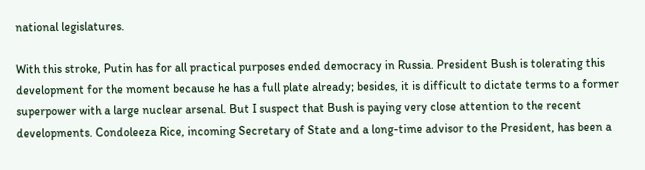national legislatures.

With this stroke, Putin has for all practical purposes ended democracy in Russia. President Bush is tolerating this development for the moment because he has a full plate already; besides, it is difficult to dictate terms to a former superpower with a large nuclear arsenal. But I suspect that Bush is paying very close attention to the recent developments. Condoleeza Rice, incoming Secretary of State and a long-time advisor to the President, has been a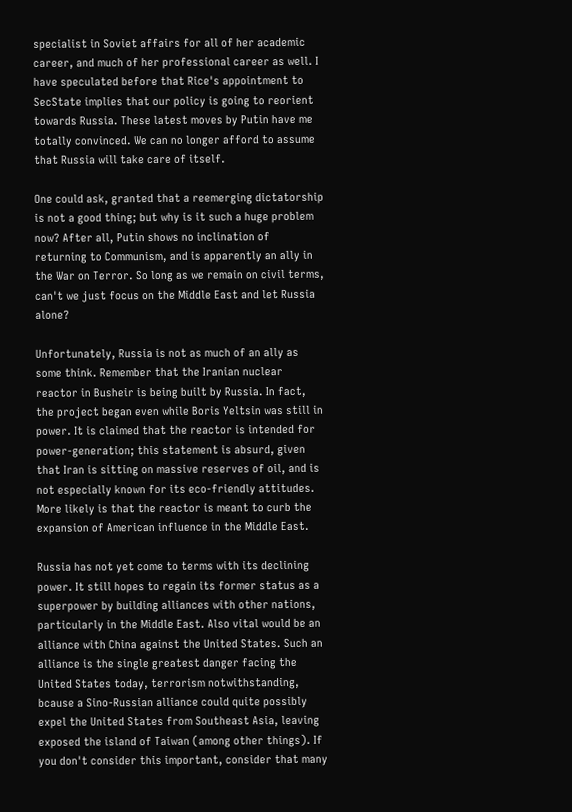specialist in Soviet affairs for all of her academic career, and much of her professional career as well. I have speculated before that Rice's appointment to SecState implies that our policy is going to reorient towards Russia. These latest moves by Putin have me totally convinced. We can no longer afford to assume that Russia will take care of itself.

One could ask, granted that a reemerging dictatorship is not a good thing; but why is it such a huge problem now? After all, Putin shows no inclination of returning to Communism, and is apparently an ally in the War on Terror. So long as we remain on civil terms, can't we just focus on the Middle East and let Russia alone?

Unfortunately, Russia is not as much of an ally as some think. Remember that the Iranian nuclear reactor in Busheir is being built by Russia. In fact, the project began even while Boris Yeltsin was still in power. It is claimed that the reactor is intended for power-generation; this statement is absurd, given that Iran is sitting on massive reserves of oil, and is not especially known for its eco-friendly attitudes. More likely is that the reactor is meant to curb the expansion of American influence in the Middle East.

Russia has not yet come to terms with its declining power. It still hopes to regain its former status as a superpower by building alliances with other nations, particularly in the Middle East. Also vital would be an alliance with China against the United States. Such an alliance is the single greatest danger facing the United States today, terrorism notwithstanding, bcause a Sino-Russian alliance could quite possibly expel the United States from Southeast Asia, leaving exposed the island of Taiwan (among other things). If you don't consider this important, consider that many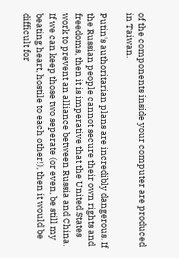of the components inside your computer are produced in Taiwan.

Putin's authoritarian plans are incredibly dangerous. If the Russian people cannot secure their own rights and freedoms, then it is imperative that the United States work to prevent an alliance between Russia and China. If we can keep those two seperate (or even, be still my beating heart, hostile to each other!), then it would be difficult for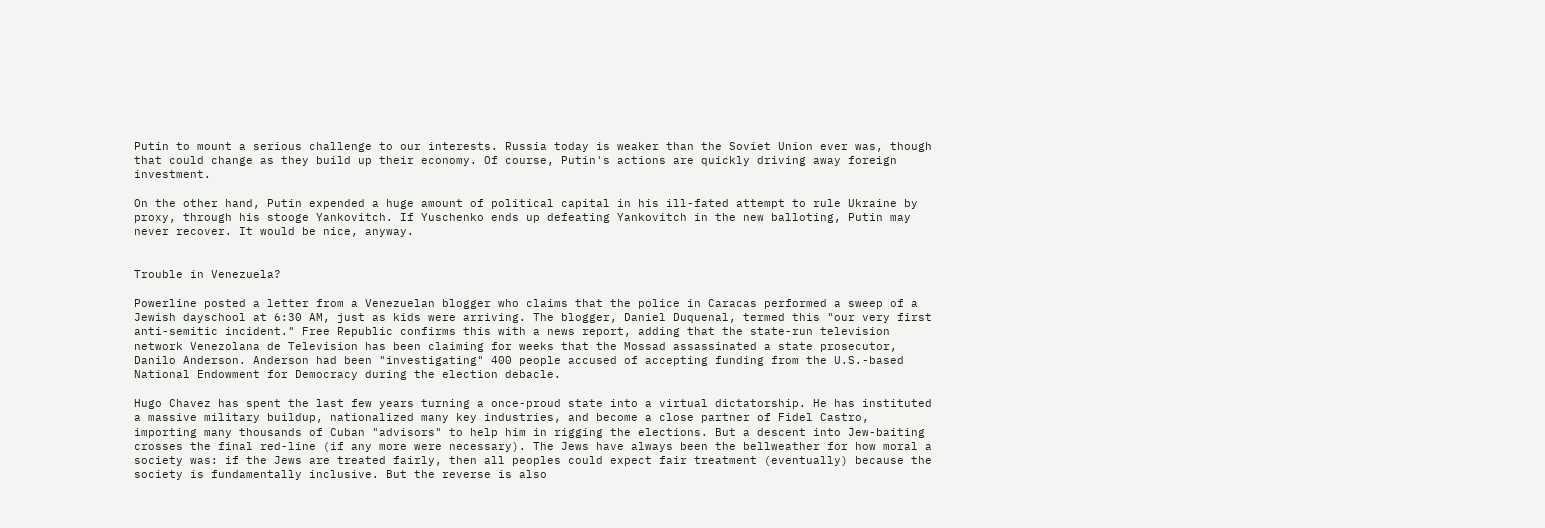Putin to mount a serious challenge to our interests. Russia today is weaker than the Soviet Union ever was, though that could change as they build up their economy. Of course, Putin's actions are quickly driving away foreign investment.

On the other hand, Putin expended a huge amount of political capital in his ill-fated attempt to rule Ukraine by proxy, through his stooge Yankovitch. If Yuschenko ends up defeating Yankovitch in the new balloting, Putin may never recover. It would be nice, anyway.


Trouble in Venezuela?

Powerline posted a letter from a Venezuelan blogger who claims that the police in Caracas performed a sweep of a Jewish dayschool at 6:30 AM, just as kids were arriving. The blogger, Daniel Duquenal, termed this "our very first anti-semitic incident." Free Republic confirms this with a news report, adding that the state-run television network Venezolana de Television has been claiming for weeks that the Mossad assassinated a state prosecutor, Danilo Anderson. Anderson had been "investigating" 400 people accused of accepting funding from the U.S.-based National Endowment for Democracy during the election debacle.

Hugo Chavez has spent the last few years turning a once-proud state into a virtual dictatorship. He has instituted a massive military buildup, nationalized many key industries, and become a close partner of Fidel Castro, importing many thousands of Cuban "advisors" to help him in rigging the elections. But a descent into Jew-baiting crosses the final red-line (if any more were necessary). The Jews have always been the bellweather for how moral a society was: if the Jews are treated fairly, then all peoples could expect fair treatment (eventually) because the society is fundamentally inclusive. But the reverse is also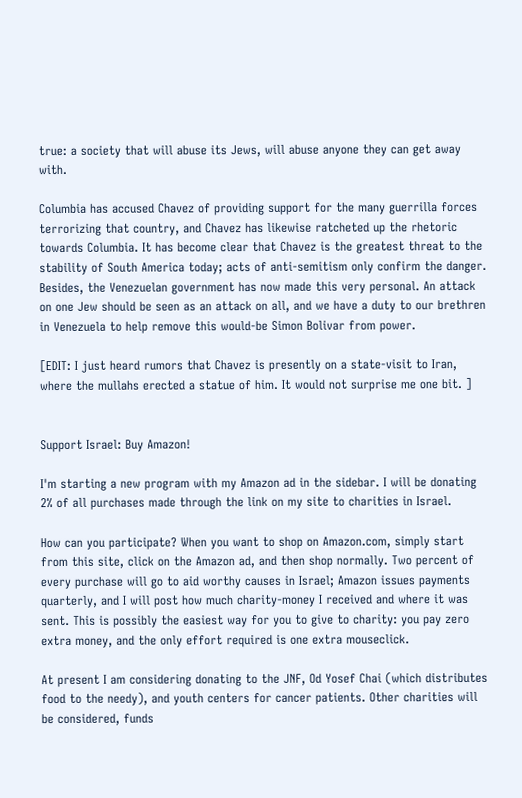true: a society that will abuse its Jews, will abuse anyone they can get away with.

Columbia has accused Chavez of providing support for the many guerrilla forces terrorizing that country, and Chavez has likewise ratcheted up the rhetoric towards Columbia. It has become clear that Chavez is the greatest threat to the stability of South America today; acts of anti-semitism only confirm the danger. Besides, the Venezuelan government has now made this very personal. An attack on one Jew should be seen as an attack on all, and we have a duty to our brethren in Venezuela to help remove this would-be Simon Bolivar from power.

[EDIT: I just heard rumors that Chavez is presently on a state-visit to Iran, where the mullahs erected a statue of him. It would not surprise me one bit. ]


Support Israel: Buy Amazon!

I'm starting a new program with my Amazon ad in the sidebar. I will be donating 2% of all purchases made through the link on my site to charities in Israel.

How can you participate? When you want to shop on Amazon.com, simply start from this site, click on the Amazon ad, and then shop normally. Two percent of every purchase will go to aid worthy causes in Israel; Amazon issues payments quarterly, and I will post how much charity-money I received and where it was sent. This is possibly the easiest way for you to give to charity: you pay zero extra money, and the only effort required is one extra mouseclick.

At present I am considering donating to the JNF, Od Yosef Chai (which distributes food to the needy), and youth centers for cancer patients. Other charities will be considered, funds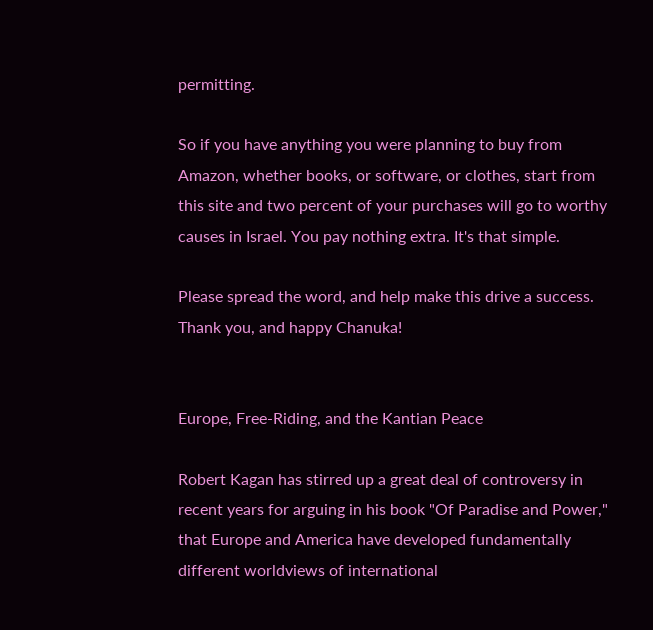permitting.

So if you have anything you were planning to buy from Amazon, whether books, or software, or clothes, start from this site and two percent of your purchases will go to worthy causes in Israel. You pay nothing extra. It's that simple.

Please spread the word, and help make this drive a success. Thank you, and happy Chanuka!


Europe, Free-Riding, and the Kantian Peace

Robert Kagan has stirred up a great deal of controversy in recent years for arguing in his book "Of Paradise and Power," that Europe and America have developed fundamentally different worldviews of international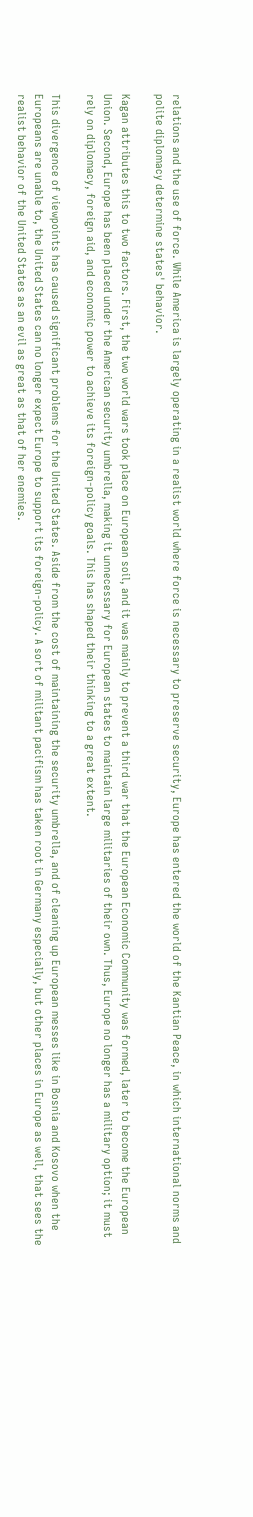relations and the use of force. While America is largely operating in a realist world where force is necessary to preserve security, Europe has entered the world of the Kantian Peace, in which international norms and polite diplomacy determine states' behavior.

Kagan attributes this to two factors. First, the two world wars took place on European soil, and it was mainly to prevent a third war that the European Economic Community was formed, later to become the European Union. Second, Europe has been placed under the American security umbrella, making it unnecessary for European states to maintain large militaries of their own. Thus, Europe no longer has a military option; it must rely on diplomacy, foreign aid, and economic power to achieve its foreign-policy goals. This has shaped their thinking to a great extent.

This divergence of viewpoints has caused significant problems for the United States. Aside from the cost of maintaining the security umbrella, and of cleaning up European messes like in Bosnia and Kosovo when the Europeans are unable to, the United States can no longer expect Europe to support its foreign-policy. A sort of militant pacifism has taken root in Germany especially, but other places in Europe as well, that sees the realist behavior of the United States as an evil as great as that of her enemies.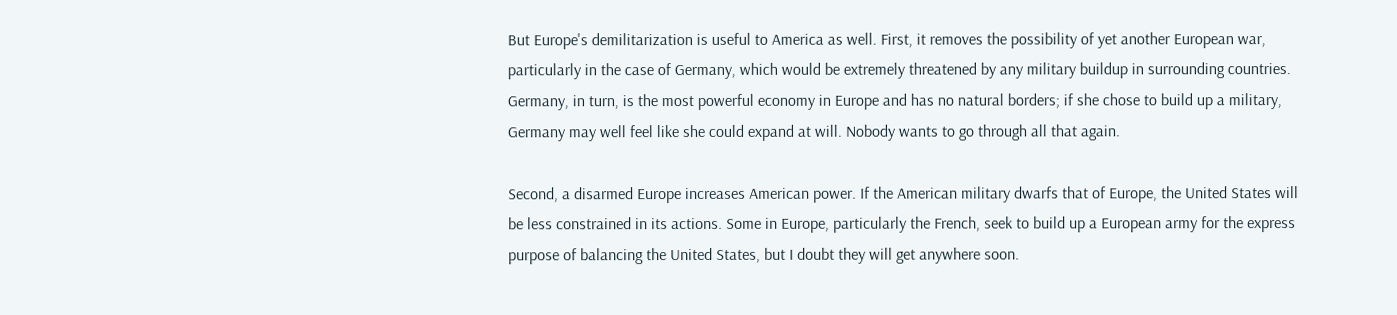But Europe's demilitarization is useful to America as well. First, it removes the possibility of yet another European war, particularly in the case of Germany, which would be extremely threatened by any military buildup in surrounding countries. Germany, in turn, is the most powerful economy in Europe and has no natural borders; if she chose to build up a military, Germany may well feel like she could expand at will. Nobody wants to go through all that again.

Second, a disarmed Europe increases American power. If the American military dwarfs that of Europe, the United States will be less constrained in its actions. Some in Europe, particularly the French, seek to build up a European army for the express purpose of balancing the United States, but I doubt they will get anywhere soon.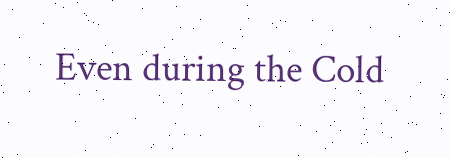Even during the Cold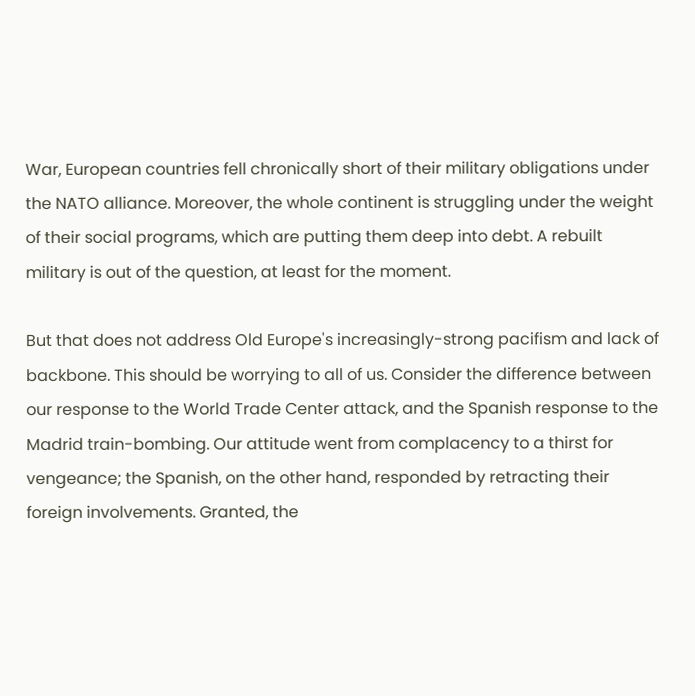War, European countries fell chronically short of their military obligations under the NATO alliance. Moreover, the whole continent is struggling under the weight of their social programs, which are putting them deep into debt. A rebuilt military is out of the question, at least for the moment.

But that does not address Old Europe's increasingly-strong pacifism and lack of backbone. This should be worrying to all of us. Consider the difference between our response to the World Trade Center attack, and the Spanish response to the Madrid train-bombing. Our attitude went from complacency to a thirst for vengeance; the Spanish, on the other hand, responded by retracting their foreign involvements. Granted, the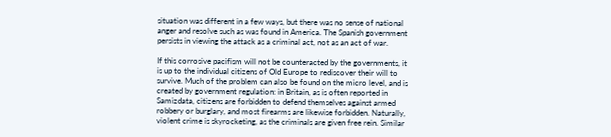situation was different in a few ways, but there was no sense of national anger and resolve such as was found in America. The Spanish government persists in viewing the attack as a criminal act, not as an act of war.

If this corrosive pacifism will not be counteracted by the governments, it is up to the individual citizens of Old Europe to rediscover their will to survive. Much of the problem can also be found on the micro level, and is created by government regulation: in Britain, as is often reported in Samizdata, citizens are forbidden to defend themselves against armed robbery or burglary, and most firearms are likewise forbidden. Naturally, violent crime is skyrocketing, as the criminals are given free rein. Similar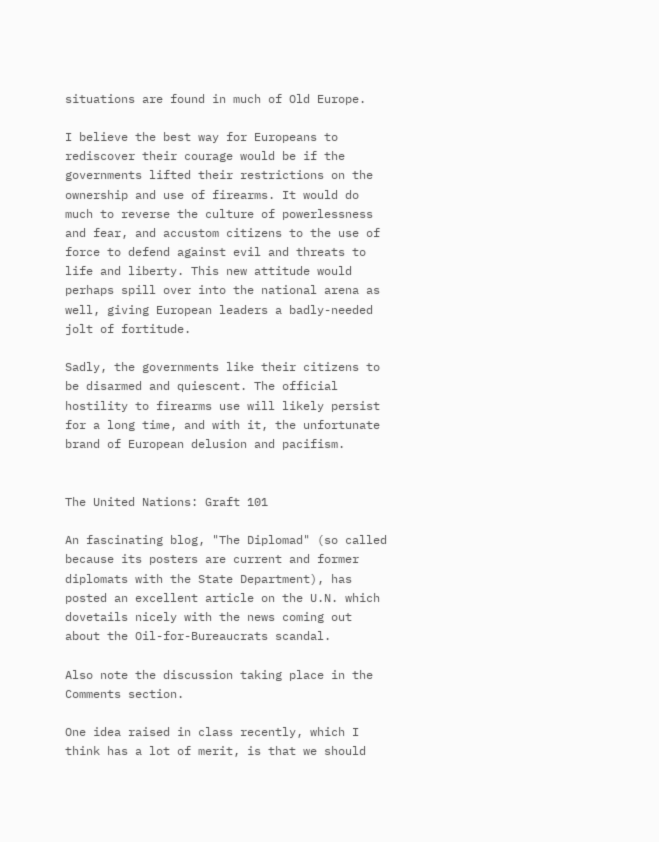situations are found in much of Old Europe.

I believe the best way for Europeans to rediscover their courage would be if the governments lifted their restrictions on the ownership and use of firearms. It would do much to reverse the culture of powerlessness and fear, and accustom citizens to the use of force to defend against evil and threats to life and liberty. This new attitude would perhaps spill over into the national arena as well, giving European leaders a badly-needed jolt of fortitude.

Sadly, the governments like their citizens to be disarmed and quiescent. The official hostility to firearms use will likely persist for a long time, and with it, the unfortunate brand of European delusion and pacifism.


The United Nations: Graft 101

An fascinating blog, "The Diplomad" (so called because its posters are current and former diplomats with the State Department), has posted an excellent article on the U.N. which dovetails nicely with the news coming out about the Oil-for-Bureaucrats scandal.

Also note the discussion taking place in the Comments section.

One idea raised in class recently, which I think has a lot of merit, is that we should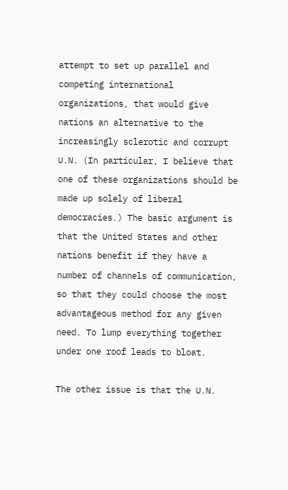attempt to set up parallel and competing international organizations, that would give nations an alternative to the increasingly sclerotic and corrupt U.N. (In particular, I believe that one of these organizations should be made up solely of liberal democracies.) The basic argument is that the United States and other nations benefit if they have a number of channels of communication, so that they could choose the most advantageous method for any given need. To lump everything together under one roof leads to bloat.

The other issue is that the U.N.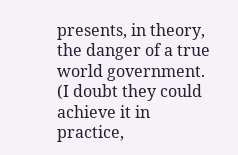presents, in theory, the danger of a true world government. (I doubt they could achieve it in practice,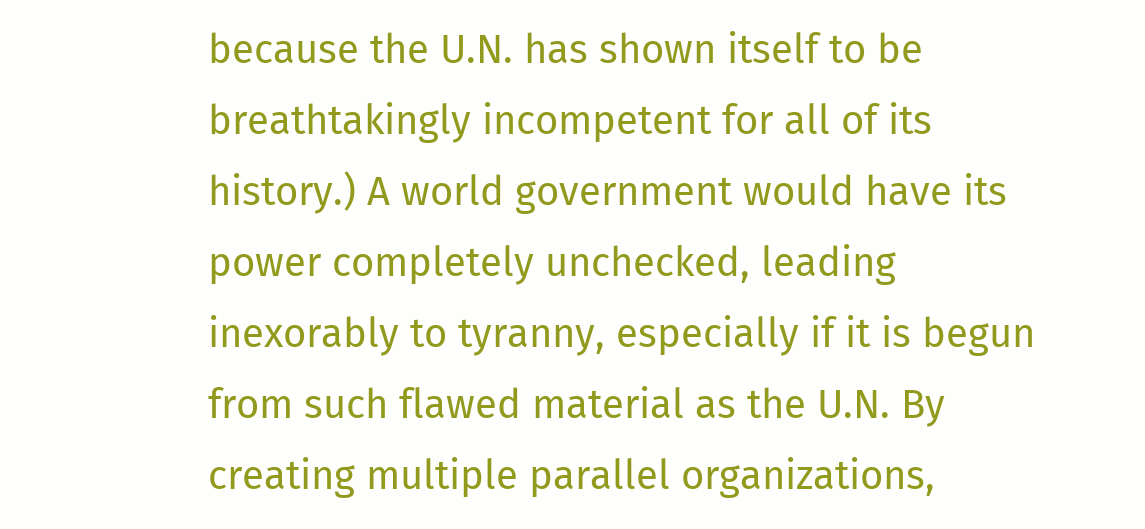because the U.N. has shown itself to be breathtakingly incompetent for all of its history.) A world government would have its power completely unchecked, leading inexorably to tyranny, especially if it is begun from such flawed material as the U.N. By creating multiple parallel organizations,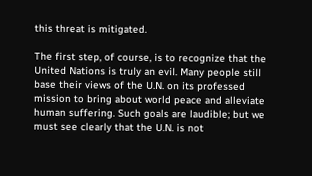this threat is mitigated.

The first step, of course, is to recognize that the United Nations is truly an evil. Many people still base their views of the U.N. on its professed mission to bring about world peace and alleviate human suffering. Such goals are laudible; but we must see clearly that the U.N. is not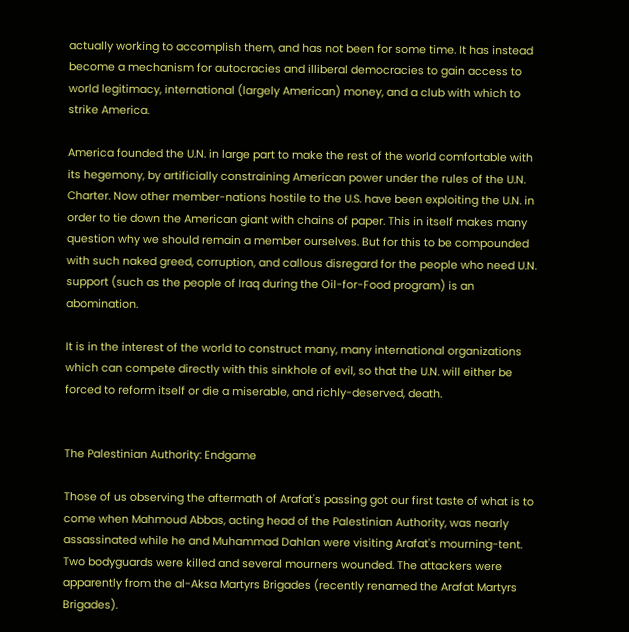actually working to accomplish them, and has not been for some time. It has instead become a mechanism for autocracies and illiberal democracies to gain access to world legitimacy, international (largely American) money, and a club with which to strike America.

America founded the U.N. in large part to make the rest of the world comfortable with its hegemony, by artificially constraining American power under the rules of the U.N. Charter. Now other member-nations hostile to the U.S. have been exploiting the U.N. in order to tie down the American giant with chains of paper. This in itself makes many question why we should remain a member ourselves. But for this to be compounded with such naked greed, corruption, and callous disregard for the people who need U.N. support (such as the people of Iraq during the Oil-for-Food program) is an abomination.

It is in the interest of the world to construct many, many international organizations which can compete directly with this sinkhole of evil, so that the U.N. will either be forced to reform itself or die a miserable, and richly-deserved, death.


The Palestinian Authority: Endgame

Those of us observing the aftermath of Arafat's passing got our first taste of what is to come when Mahmoud Abbas, acting head of the Palestinian Authority, was nearly assassinated while he and Muhammad Dahlan were visiting Arafat's mourning-tent. Two bodyguards were killed and several mourners wounded. The attackers were apparently from the al-Aksa Martyrs Brigades (recently renamed the Arafat Martyrs Brigades).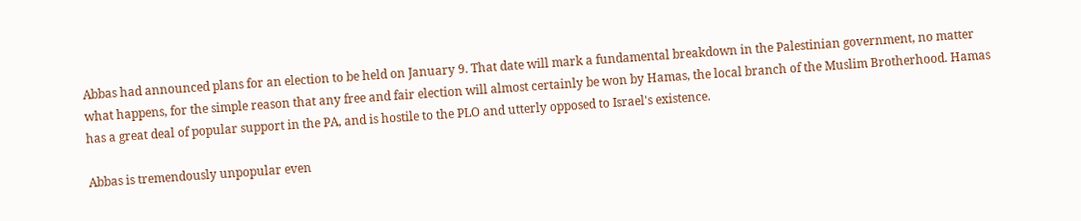Abbas had announced plans for an election to be held on January 9. That date will mark a fundamental breakdown in the Palestinian government, no matter what happens, for the simple reason that any free and fair election will almost certainly be won by Hamas, the local branch of the Muslim Brotherhood. Hamas has a great deal of popular support in the PA, and is hostile to the PLO and utterly opposed to Israel's existence.

Abbas is tremendously unpopular even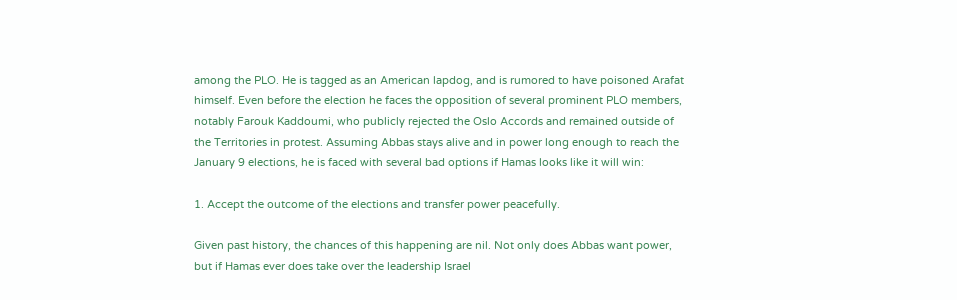among the PLO. He is tagged as an American lapdog, and is rumored to have poisoned Arafat himself. Even before the election he faces the opposition of several prominent PLO members, notably Farouk Kaddoumi, who publicly rejected the Oslo Accords and remained outside of the Territories in protest. Assuming Abbas stays alive and in power long enough to reach the January 9 elections, he is faced with several bad options if Hamas looks like it will win:

1. Accept the outcome of the elections and transfer power peacefully.

Given past history, the chances of this happening are nil. Not only does Abbas want power, but if Hamas ever does take over the leadership Israel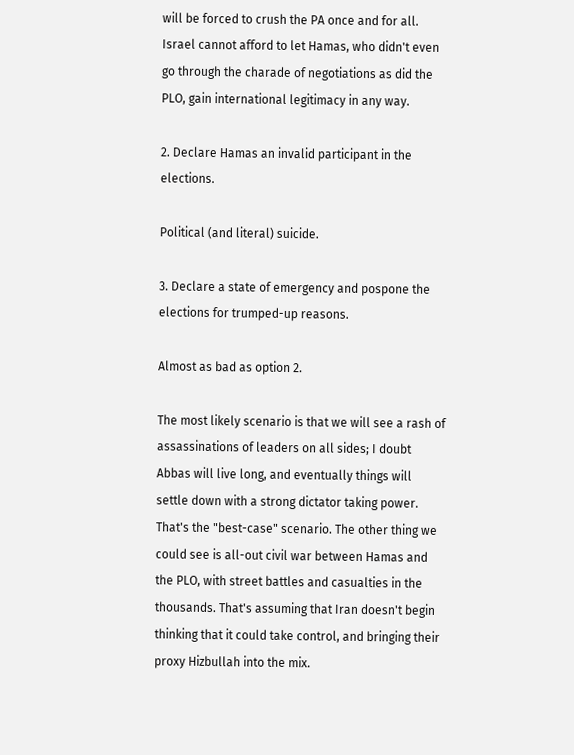will be forced to crush the PA once and for all. Israel cannot afford to let Hamas, who didn't even go through the charade of negotiations as did the PLO, gain international legitimacy in any way.

2. Declare Hamas an invalid participant in the elections.

Political (and literal) suicide.

3. Declare a state of emergency and pospone the elections for trumped-up reasons.

Almost as bad as option 2.

The most likely scenario is that we will see a rash of assassinations of leaders on all sides; I doubt Abbas will live long, and eventually things will settle down with a strong dictator taking power. That's the "best-case" scenario. The other thing we could see is all-out civil war between Hamas and the PLO, with street battles and casualties in the thousands. That's assuming that Iran doesn't begin thinking that it could take control, and bringing their proxy Hizbullah into the mix.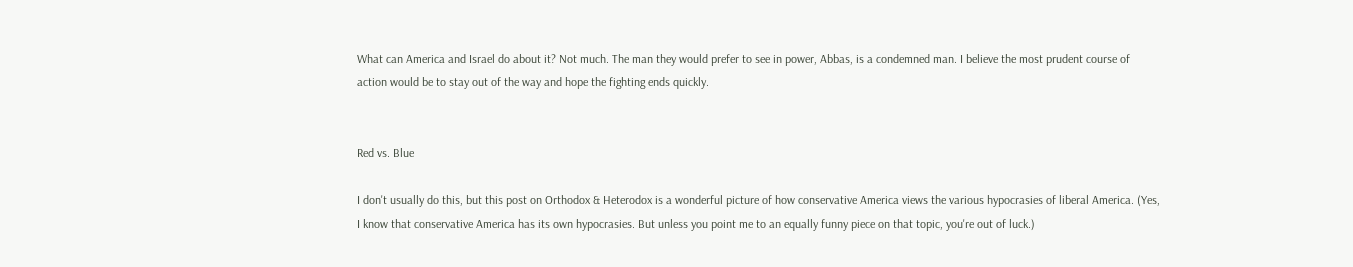What can America and Israel do about it? Not much. The man they would prefer to see in power, Abbas, is a condemned man. I believe the most prudent course of action would be to stay out of the way and hope the fighting ends quickly.


Red vs. Blue

I don't usually do this, but this post on Orthodox & Heterodox is a wonderful picture of how conservative America views the various hypocrasies of liberal America. (Yes, I know that conservative America has its own hypocrasies. But unless you point me to an equally funny piece on that topic, you're out of luck.)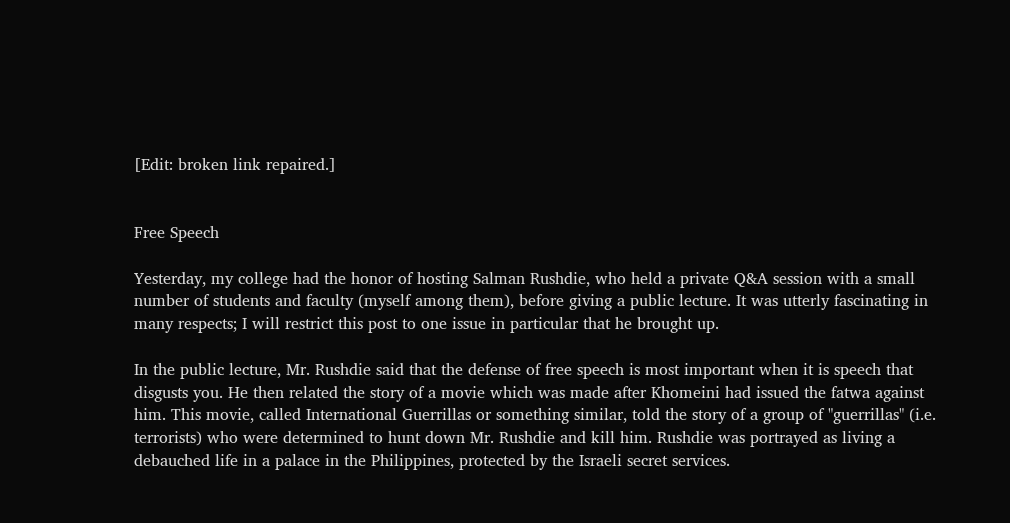[Edit: broken link repaired.]


Free Speech

Yesterday, my college had the honor of hosting Salman Rushdie, who held a private Q&A session with a small number of students and faculty (myself among them), before giving a public lecture. It was utterly fascinating in many respects; I will restrict this post to one issue in particular that he brought up.

In the public lecture, Mr. Rushdie said that the defense of free speech is most important when it is speech that disgusts you. He then related the story of a movie which was made after Khomeini had issued the fatwa against him. This movie, called International Guerrillas or something similar, told the story of a group of "guerrillas" (i.e. terrorists) who were determined to hunt down Mr. Rushdie and kill him. Rushdie was portrayed as living a debauched life in a palace in the Philippines, protected by the Israeli secret services.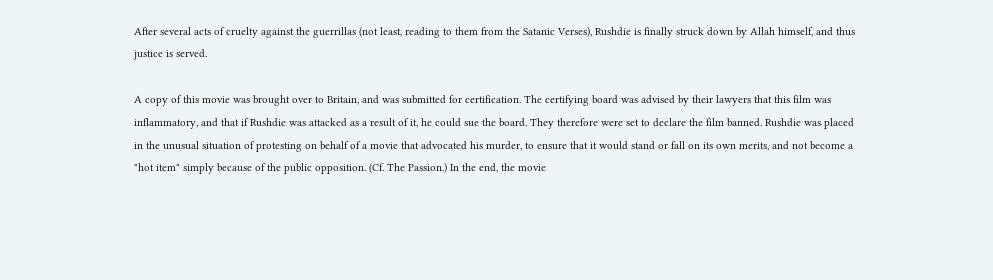After several acts of cruelty against the guerrillas (not least, reading to them from the Satanic Verses), Rushdie is finally struck down by Allah himself, and thus justice is served.

A copy of this movie was brought over to Britain, and was submitted for certification. The certifying board was advised by their lawyers that this film was inflammatory, and that if Rushdie was attacked as a result of it, he could sue the board. They therefore were set to declare the film banned. Rushdie was placed in the unusual situation of protesting on behalf of a movie that advocated his murder, to ensure that it would stand or fall on its own merits, and not become a "hot item" simply because of the public opposition. (Cf. The Passion.) In the end, the movie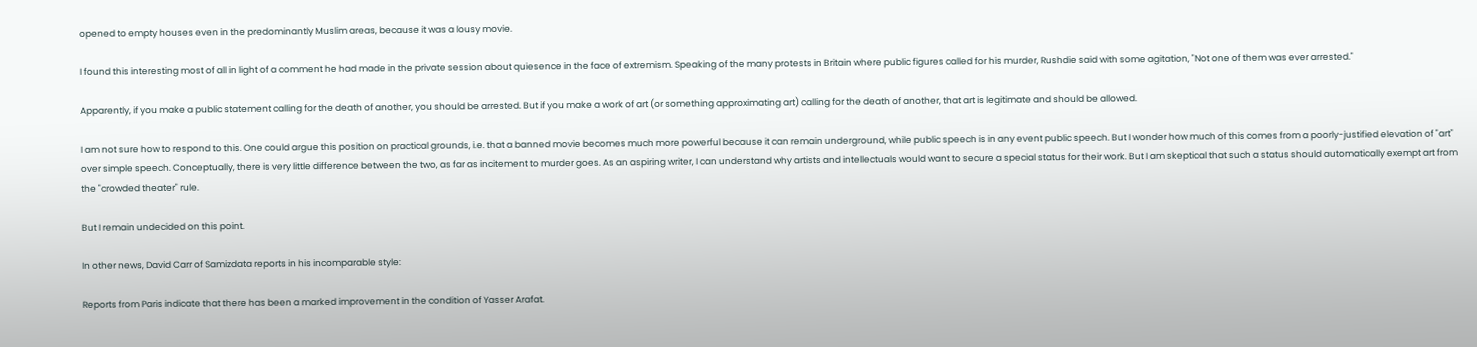opened to empty houses even in the predominantly Muslim areas, because it was a lousy movie.

I found this interesting most of all in light of a comment he had made in the private session about quiesence in the face of extremism. Speaking of the many protests in Britain where public figures called for his murder, Rushdie said with some agitation, "Not one of them was ever arrested."

Apparently, if you make a public statement calling for the death of another, you should be arrested. But if you make a work of art (or something approximating art) calling for the death of another, that art is legitimate and should be allowed.

I am not sure how to respond to this. One could argue this position on practical grounds, i.e. that a banned movie becomes much more powerful because it can remain underground, while public speech is in any event public speech. But I wonder how much of this comes from a poorly-justified elevation of "art" over simple speech. Conceptually, there is very little difference between the two, as far as incitement to murder goes. As an aspiring writer, I can understand why artists and intellectuals would want to secure a special status for their work. But I am skeptical that such a status should automatically exempt art from the "crowded theater" rule.

But I remain undecided on this point.

In other news, David Carr of Samizdata reports in his incomparable style:

Reports from Paris indicate that there has been a marked improvement in the condition of Yasser Arafat.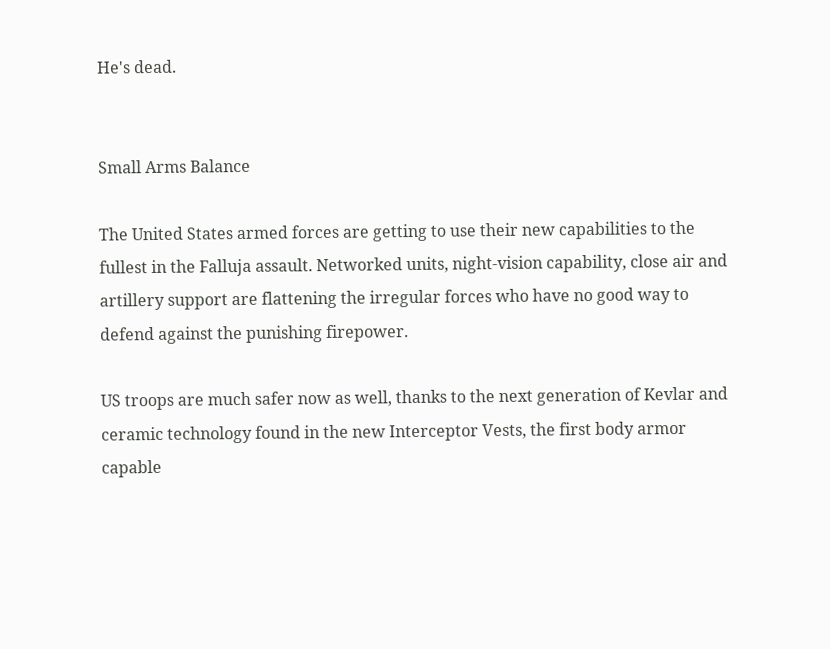He's dead.


Small Arms Balance

The United States armed forces are getting to use their new capabilities to the fullest in the Falluja assault. Networked units, night-vision capability, close air and artillery support are flattening the irregular forces who have no good way to defend against the punishing firepower.

US troops are much safer now as well, thanks to the next generation of Kevlar and ceramic technology found in the new Interceptor Vests, the first body armor capable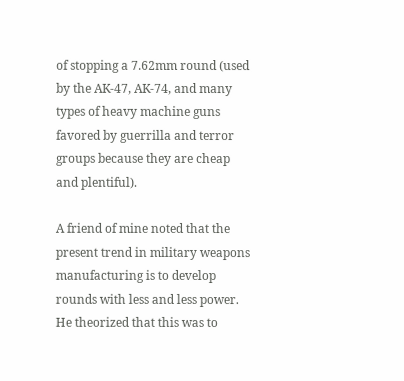of stopping a 7.62mm round (used by the AK-47, AK-74, and many types of heavy machine guns favored by guerrilla and terror groups because they are cheap and plentiful).

A friend of mine noted that the present trend in military weapons manufacturing is to develop rounds with less and less power. He theorized that this was to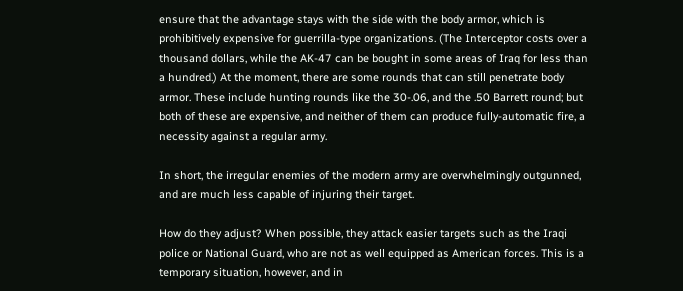ensure that the advantage stays with the side with the body armor, which is prohibitively expensive for guerrilla-type organizations. (The Interceptor costs over a thousand dollars, while the AK-47 can be bought in some areas of Iraq for less than a hundred.) At the moment, there are some rounds that can still penetrate body armor. These include hunting rounds like the 30-.06, and the .50 Barrett round; but both of these are expensive, and neither of them can produce fully-automatic fire, a necessity against a regular army.

In short, the irregular enemies of the modern army are overwhelmingly outgunned, and are much less capable of injuring their target.

How do they adjust? When possible, they attack easier targets such as the Iraqi police or National Guard, who are not as well equipped as American forces. This is a temporary situation, however, and in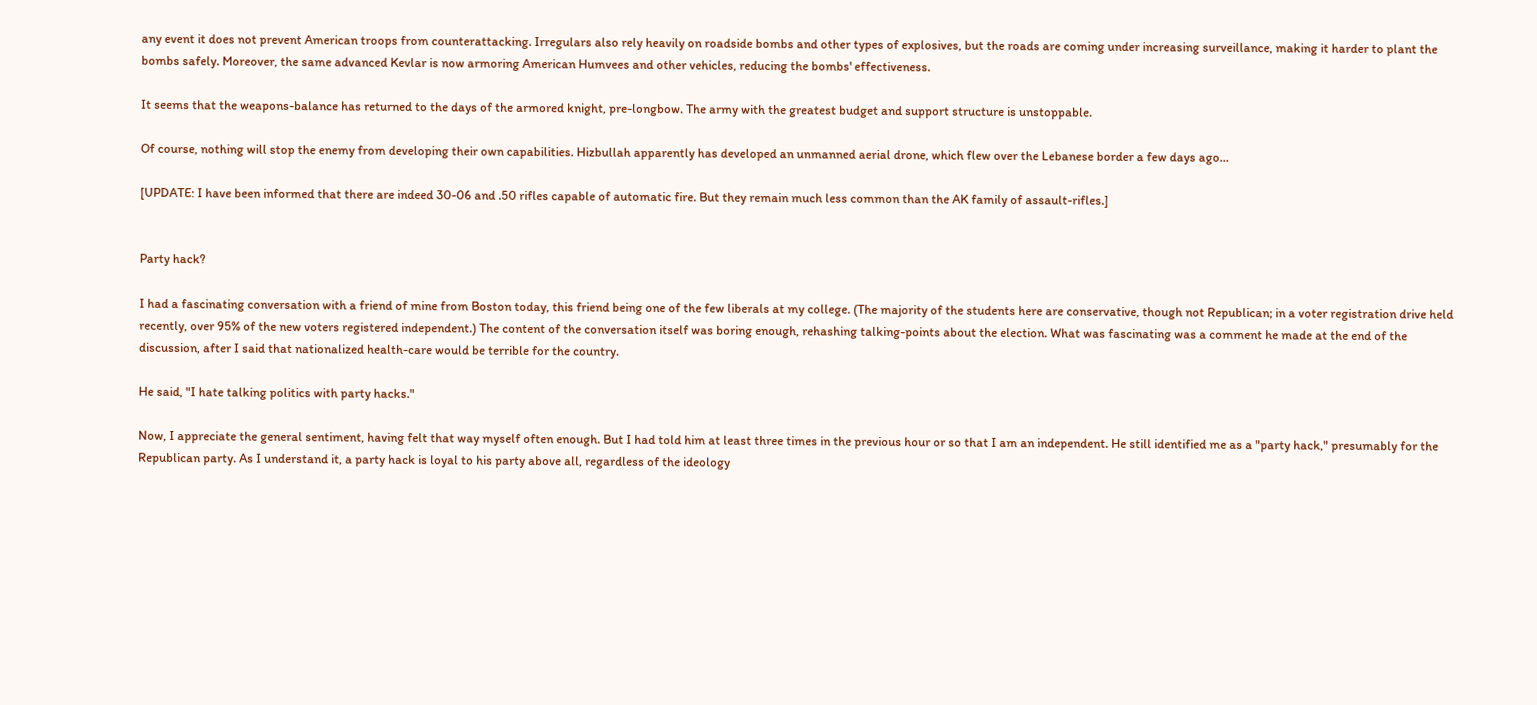any event it does not prevent American troops from counterattacking. Irregulars also rely heavily on roadside bombs and other types of explosives, but the roads are coming under increasing surveillance, making it harder to plant the bombs safely. Moreover, the same advanced Kevlar is now armoring American Humvees and other vehicles, reducing the bombs' effectiveness.

It seems that the weapons-balance has returned to the days of the armored knight, pre-longbow. The army with the greatest budget and support structure is unstoppable.

Of course, nothing will stop the enemy from developing their own capabilities. Hizbullah apparently has developed an unmanned aerial drone, which flew over the Lebanese border a few days ago…

[UPDATE: I have been informed that there are indeed 30-06 and .50 rifles capable of automatic fire. But they remain much less common than the AK family of assault-rifles.]


Party hack?

I had a fascinating conversation with a friend of mine from Boston today, this friend being one of the few liberals at my college. (The majority of the students here are conservative, though not Republican; in a voter registration drive held recently, over 95% of the new voters registered independent.) The content of the conversation itself was boring enough, rehashing talking-points about the election. What was fascinating was a comment he made at the end of the discussion, after I said that nationalized health-care would be terrible for the country.

He said, "I hate talking politics with party hacks."

Now, I appreciate the general sentiment, having felt that way myself often enough. But I had told him at least three times in the previous hour or so that I am an independent. He still identified me as a "party hack," presumably for the Republican party. As I understand it, a party hack is loyal to his party above all, regardless of the ideology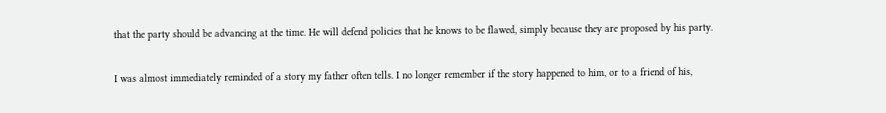that the party should be advancing at the time. He will defend policies that he knows to be flawed, simply because they are proposed by his party.

I was almost immediately reminded of a story my father often tells. I no longer remember if the story happened to him, or to a friend of his,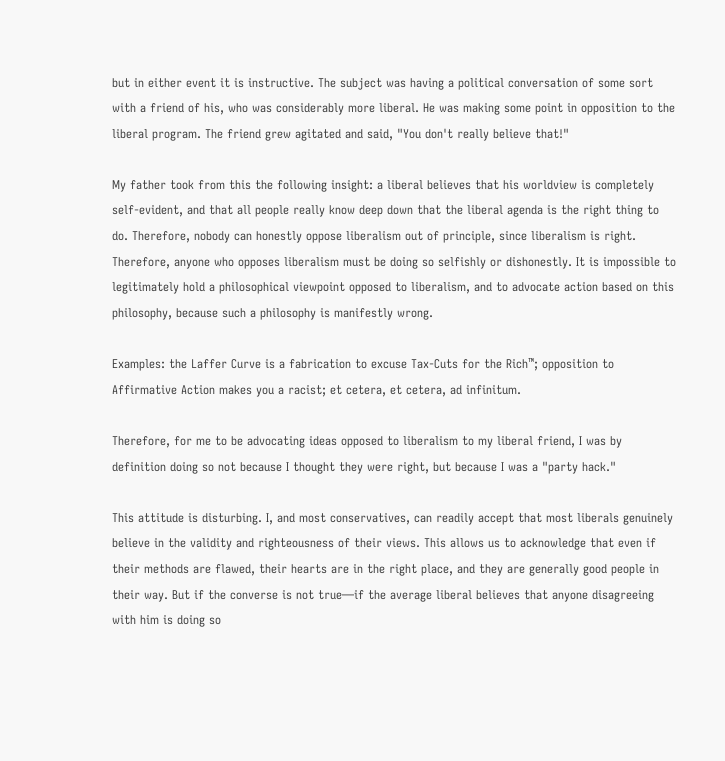but in either event it is instructive. The subject was having a political conversation of some sort with a friend of his, who was considerably more liberal. He was making some point in opposition to the liberal program. The friend grew agitated and said, "You don't really believe that!"

My father took from this the following insight: a liberal believes that his worldview is completely self-evident, and that all people really know deep down that the liberal agenda is the right thing to do. Therefore, nobody can honestly oppose liberalism out of principle, since liberalism is right. Therefore, anyone who opposes liberalism must be doing so selfishly or dishonestly. It is impossible to legitimately hold a philosophical viewpoint opposed to liberalism, and to advocate action based on this philosophy, because such a philosophy is manifestly wrong.

Examples: the Laffer Curve is a fabrication to excuse Tax-Cuts for the Rich™; opposition to Affirmative Action makes you a racist; et cetera, et cetera, ad infinitum.

Therefore, for me to be advocating ideas opposed to liberalism to my liberal friend, I was by definition doing so not because I thought they were right, but because I was a "party hack."

This attitude is disturbing. I, and most conservatives, can readily accept that most liberals genuinely believe in the validity and righteousness of their views. This allows us to acknowledge that even if their methods are flawed, their hearts are in the right place, and they are generally good people in their way. But if the converse is not true—if the average liberal believes that anyone disagreeing with him is doing so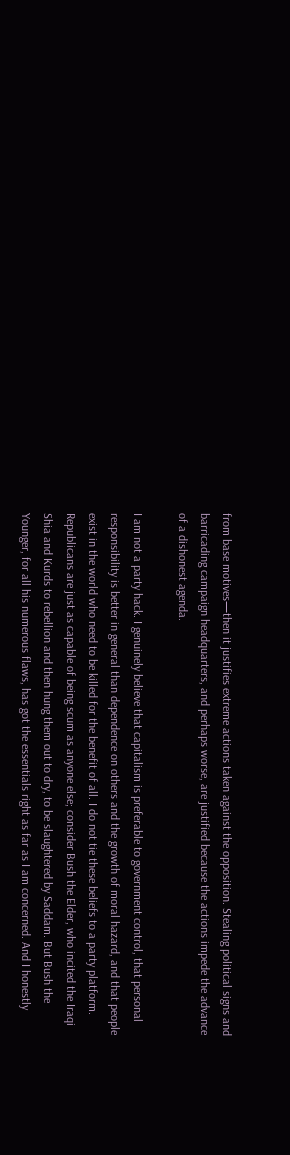from base motives—then it justifies extreme actions taken against the opposition. Stealing political signs and barricading campaign headquarters, and perhaps worse, are justified because the actions impede the advance of a dishonest agenda.

I am not a party hack. I genuinely believe that capitalism is preferable to government control, that personal responsibility is better in general than dependence on others and the growth of moral hazard, and that people exist in the world who need to be killed for the benefit of all. I do not tie these beliefs to a party platform. Republicans are just as capable of being scum as anyone else; consider Bush the Elder, who incited the Iraqi Shia and Kurds to rebellion and then hung them out to dry, to be slaughtered by Saddam. But Bush the Younger, for all his numerous flaws, has got the essentials right as far as I am concerned. And I honestly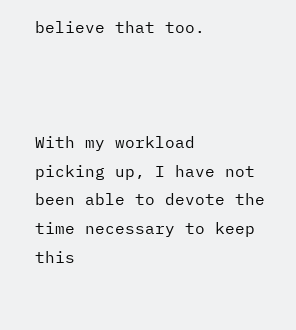believe that too.



With my workload picking up, I have not been able to devote the time necessary to keep this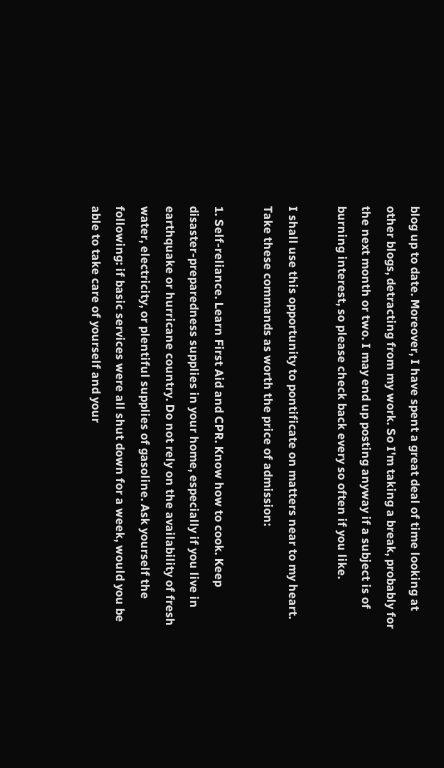blog up to date. Moreover, I have spent a great deal of time looking at other blogs, detracting from my work. So I'm taking a break, probably for the next month or two. I may end up posting anyway if a subject is of burning interest, so please check back every so often if you like.

I shall use this opportunity to pontificate on matters near to my heart. Take these commands as worth the price of admission:

1. Self-reliance. Learn First Aid and CPR. Know how to cook. Keep disaster-preparedness supplies in your home, especially if you live in earthquake or hurricane country. Do not rely on the availability of fresh water, electricity, or plentiful supplies of gasoline. Ask yourself the following: if basic services were all shut down for a week, would you be able to take care of yourself and your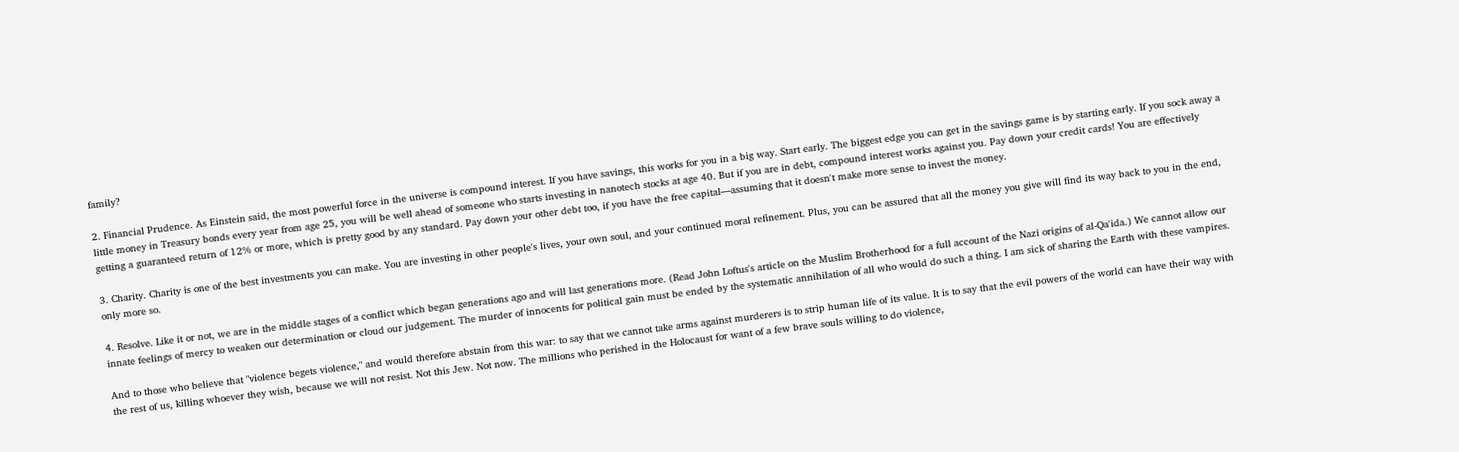family?

2. Financial Prudence. As Einstein said, the most powerful force in the universe is compound interest. If you have savings, this works for you in a big way. Start early. The biggest edge you can get in the savings game is by starting early. If you sock away a little money in Treasury bonds every year from age 25, you will be well ahead of someone who starts investing in nanotech stocks at age 40. But if you are in debt, compound interest works against you. Pay down your credit cards! You are effectively getting a guaranteed return of 12% or more, which is pretty good by any standard. Pay down your other debt too, if you have the free capital—assuming that it doesn't make more sense to invest the money.

3. Charity. Charity is one of the best investments you can make. You are investing in other people's lives, your own soul, and your continued moral refinement. Plus, you can be assured that all the money you give will find its way back to you in the end, only more so.

4. Resolve. Like it or not, we are in the middle stages of a conflict which began generations ago and will last generations more. (Read John Loftus's article on the Muslim Brotherhood for a full account of the Nazi origins of al-Qa'ida.) We cannot allow our innate feelings of mercy to weaken our determination or cloud our judgement. The murder of innocents for political gain must be ended by the systematic annihilation of all who would do such a thing. I am sick of sharing the Earth with these vampires.

And to those who believe that "violence begets violence," and would therefore abstain from this war: to say that we cannot take arms against murderers is to strip human life of its value. It is to say that the evil powers of the world can have their way with the rest of us, killing whoever they wish, because we will not resist. Not this Jew. Not now. The millions who perished in the Holocaust for want of a few brave souls willing to do violence,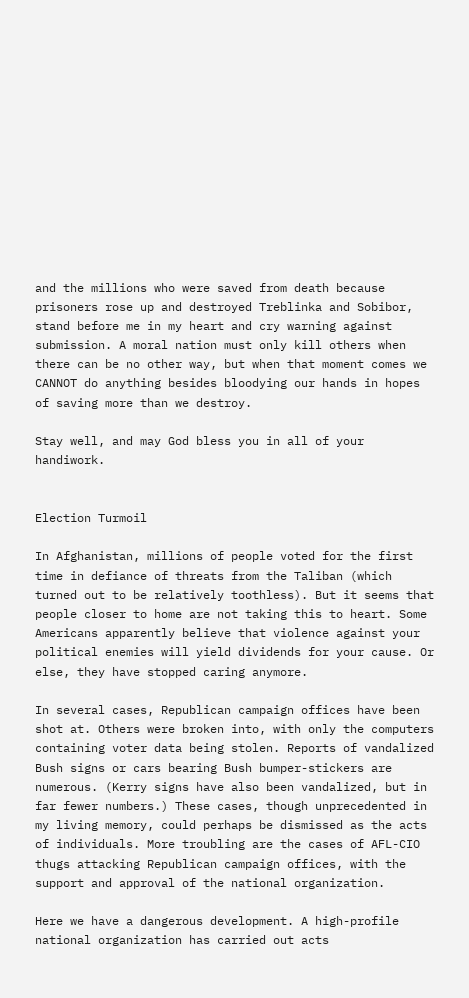and the millions who were saved from death because prisoners rose up and destroyed Treblinka and Sobibor, stand before me in my heart and cry warning against submission. A moral nation must only kill others when there can be no other way, but when that moment comes we CANNOT do anything besides bloodying our hands in hopes of saving more than we destroy.

Stay well, and may God bless you in all of your handiwork.


Election Turmoil

In Afghanistan, millions of people voted for the first time in defiance of threats from the Taliban (which turned out to be relatively toothless). But it seems that people closer to home are not taking this to heart. Some Americans apparently believe that violence against your political enemies will yield dividends for your cause. Or else, they have stopped caring anymore.

In several cases, Republican campaign offices have been shot at. Others were broken into, with only the computers containing voter data being stolen. Reports of vandalized Bush signs or cars bearing Bush bumper-stickers are numerous. (Kerry signs have also been vandalized, but in far fewer numbers.) These cases, though unprecedented in my living memory, could perhaps be dismissed as the acts of individuals. More troubling are the cases of AFL-CIO thugs attacking Republican campaign offices, with the support and approval of the national organization.

Here we have a dangerous development. A high-profile national organization has carried out acts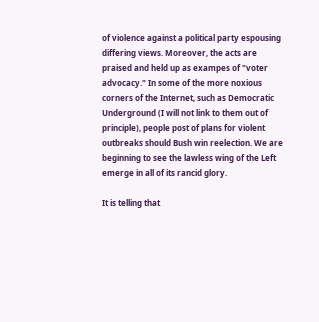of violence against a political party espousing differing views. Moreover, the acts are praised and held up as exampes of "voter advocacy." In some of the more noxious corners of the Internet, such as Democratic Underground (I will not link to them out of principle), people post of plans for violent outbreaks should Bush win reelection. We are beginning to see the lawless wing of the Left emerge in all of its rancid glory.

It is telling that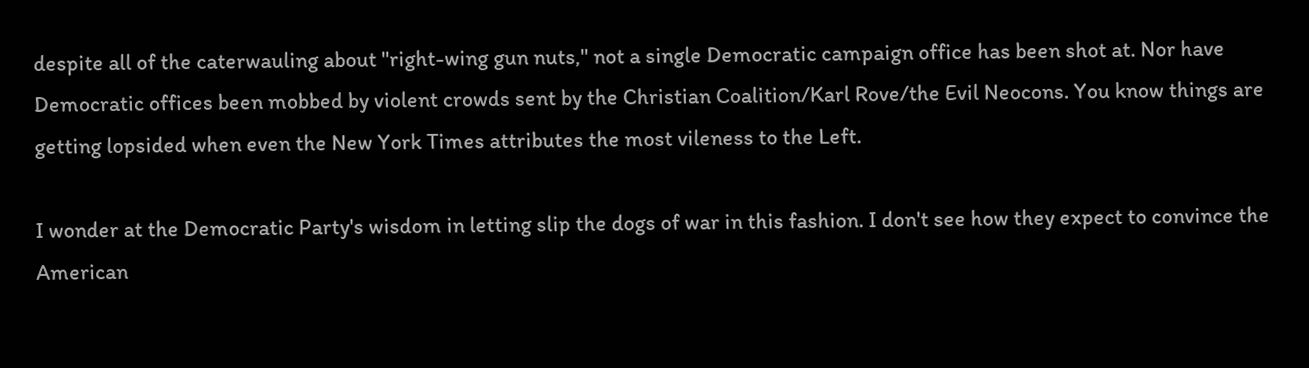despite all of the caterwauling about "right-wing gun nuts," not a single Democratic campaign office has been shot at. Nor have Democratic offices been mobbed by violent crowds sent by the Christian Coalition/Karl Rove/the Evil Neocons. You know things are getting lopsided when even the New York Times attributes the most vileness to the Left.

I wonder at the Democratic Party's wisdom in letting slip the dogs of war in this fashion. I don't see how they expect to convince the American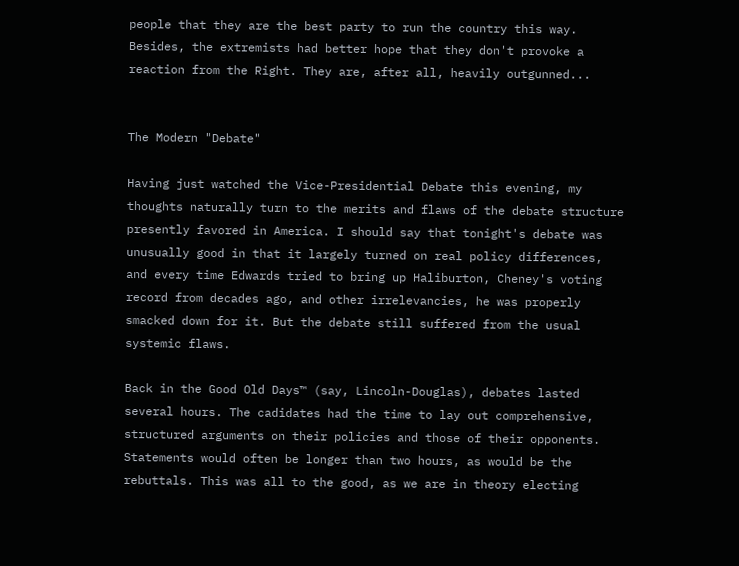people that they are the best party to run the country this way. Besides, the extremists had better hope that they don't provoke a reaction from the Right. They are, after all, heavily outgunned...


The Modern "Debate"

Having just watched the Vice-Presidential Debate this evening, my thoughts naturally turn to the merits and flaws of the debate structure presently favored in America. I should say that tonight's debate was unusually good in that it largely turned on real policy differences, and every time Edwards tried to bring up Haliburton, Cheney's voting record from decades ago, and other irrelevancies, he was properly smacked down for it. But the debate still suffered from the usual systemic flaws.

Back in the Good Old Days™ (say, Lincoln-Douglas), debates lasted several hours. The cadidates had the time to lay out comprehensive, structured arguments on their policies and those of their opponents. Statements would often be longer than two hours, as would be the rebuttals. This was all to the good, as we are in theory electing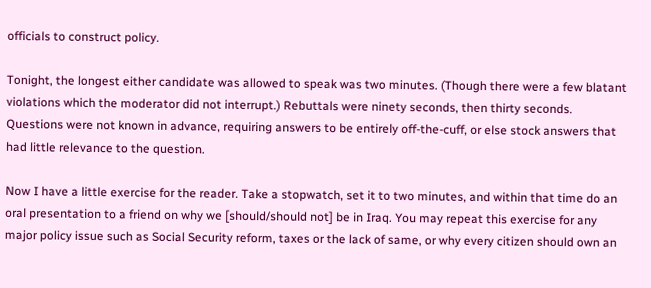officials to construct policy.

Tonight, the longest either candidate was allowed to speak was two minutes. (Though there were a few blatant violations which the moderator did not interrupt.) Rebuttals were ninety seconds, then thirty seconds. Questions were not known in advance, requiring answers to be entirely off-the-cuff, or else stock answers that had little relevance to the question.

Now I have a little exercise for the reader. Take a stopwatch, set it to two minutes, and within that time do an oral presentation to a friend on why we [should/should not] be in Iraq. You may repeat this exercise for any major policy issue such as Social Security reform, taxes or the lack of same, or why every citizen should own an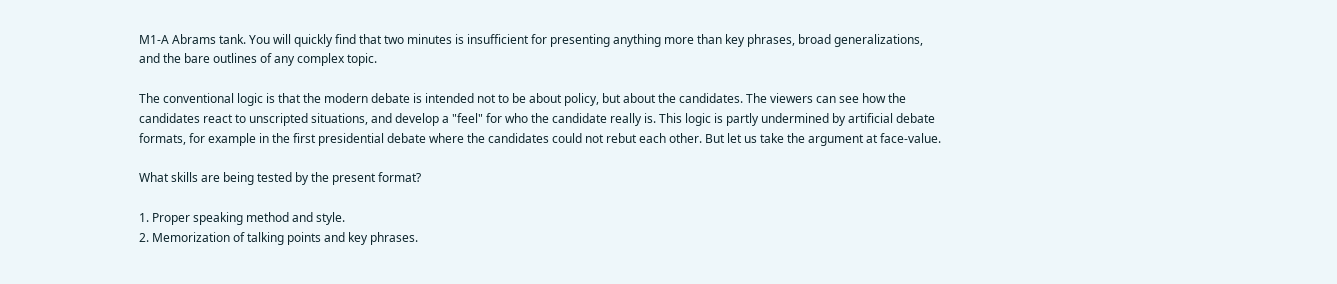M1-A Abrams tank. You will quickly find that two minutes is insufficient for presenting anything more than key phrases, broad generalizations, and the bare outlines of any complex topic.

The conventional logic is that the modern debate is intended not to be about policy, but about the candidates. The viewers can see how the candidates react to unscripted situations, and develop a "feel" for who the candidate really is. This logic is partly undermined by artificial debate formats, for example in the first presidential debate where the candidates could not rebut each other. But let us take the argument at face-value.

What skills are being tested by the present format?

1. Proper speaking method and style.
2. Memorization of talking points and key phrases.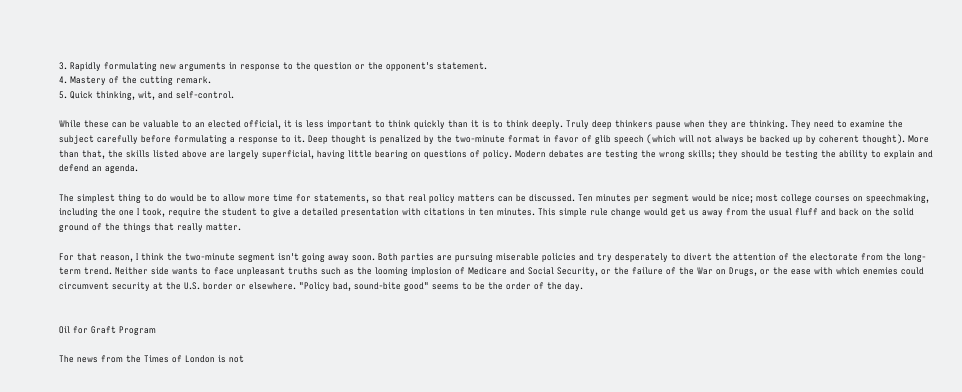3. Rapidly formulating new arguments in response to the question or the opponent's statement.
4. Mastery of the cutting remark.
5. Quick thinking, wit, and self-control.

While these can be valuable to an elected official, it is less important to think quickly than it is to think deeply. Truly deep thinkers pause when they are thinking. They need to examine the subject carefully before formulating a response to it. Deep thought is penalized by the two-minute format in favor of glib speech (which will not always be backed up by coherent thought). More than that, the skills listed above are largely superficial, having little bearing on questions of policy. Modern debates are testing the wrong skills; they should be testing the ability to explain and defend an agenda.

The simplest thing to do would be to allow more time for statements, so that real policy matters can be discussed. Ten minutes per segment would be nice; most college courses on speechmaking, including the one I took, require the student to give a detailed presentation with citations in ten minutes. This simple rule change would get us away from the usual fluff and back on the solid ground of the things that really matter.

For that reason, I think the two-minute segment isn't going away soon. Both parties are pursuing miserable policies and try desperately to divert the attention of the electorate from the long-term trend. Neither side wants to face unpleasant truths such as the looming implosion of Medicare and Social Security, or the failure of the War on Drugs, or the ease with which enemies could circumvent security at the U.S. border or elsewhere. "Policy bad, sound-bite good" seems to be the order of the day.


Oil for Graft Program

The news from the Times of London is not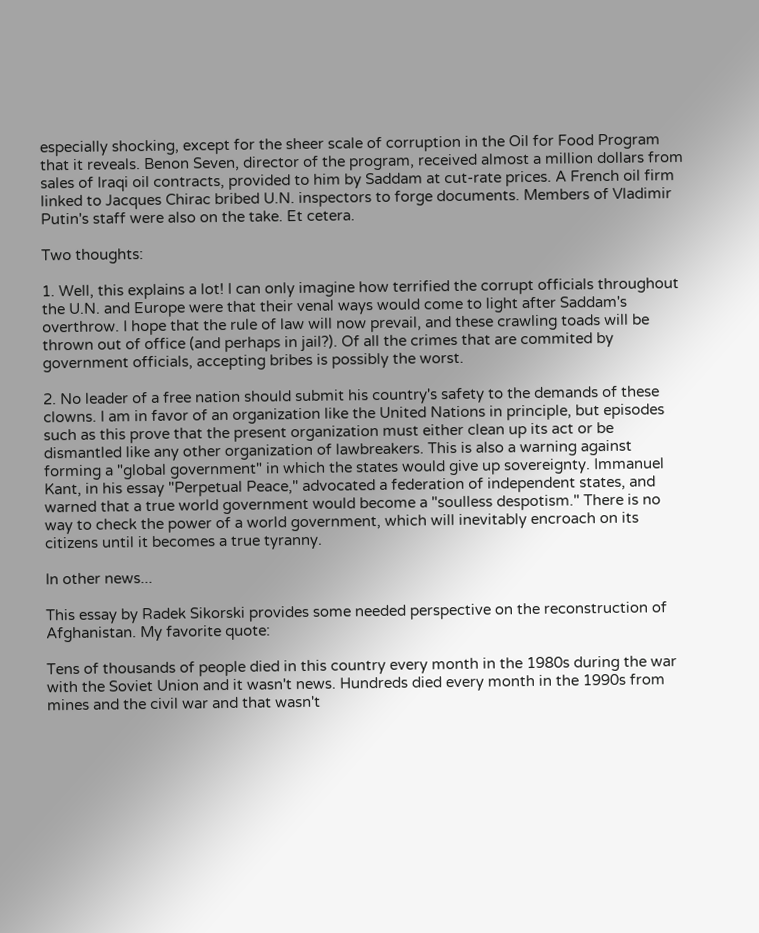especially shocking, except for the sheer scale of corruption in the Oil for Food Program that it reveals. Benon Seven, director of the program, received almost a million dollars from sales of Iraqi oil contracts, provided to him by Saddam at cut-rate prices. A French oil firm linked to Jacques Chirac bribed U.N. inspectors to forge documents. Members of Vladimir Putin's staff were also on the take. Et cetera.

Two thoughts:

1. Well, this explains a lot! I can only imagine how terrified the corrupt officials throughout the U.N. and Europe were that their venal ways would come to light after Saddam's overthrow. I hope that the rule of law will now prevail, and these crawling toads will be thrown out of office (and perhaps in jail?). Of all the crimes that are commited by government officials, accepting bribes is possibly the worst.

2. No leader of a free nation should submit his country's safety to the demands of these clowns. I am in favor of an organization like the United Nations in principle, but episodes such as this prove that the present organization must either clean up its act or be dismantled like any other organization of lawbreakers. This is also a warning against forming a "global government" in which the states would give up sovereignty. Immanuel Kant, in his essay "Perpetual Peace," advocated a federation of independent states, and warned that a true world government would become a "soulless despotism." There is no way to check the power of a world government, which will inevitably encroach on its citizens until it becomes a true tyranny.

In other news...

This essay by Radek Sikorski provides some needed perspective on the reconstruction of Afghanistan. My favorite quote:

Tens of thousands of people died in this country every month in the 1980s during the war with the Soviet Union and it wasn't news. Hundreds died every month in the 1990s from mines and the civil war and that wasn't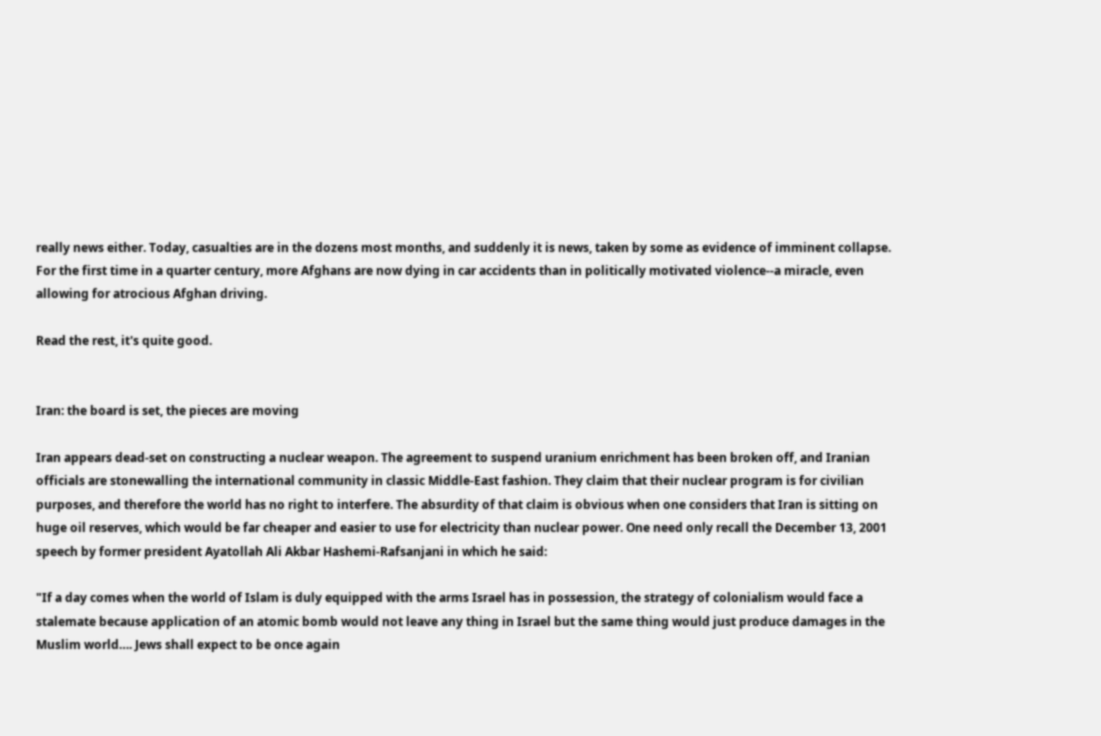really news either. Today, casualties are in the dozens most months, and suddenly it is news, taken by some as evidence of imminent collapse. For the first time in a quarter century, more Afghans are now dying in car accidents than in politically motivated violence--a miracle, even allowing for atrocious Afghan driving.

Read the rest, it's quite good.


Iran: the board is set, the pieces are moving

Iran appears dead-set on constructing a nuclear weapon. The agreement to suspend uranium enrichment has been broken off, and Iranian officials are stonewalling the international community in classic Middle-East fashion. They claim that their nuclear program is for civilian purposes, and therefore the world has no right to interfere. The absurdity of that claim is obvious when one considers that Iran is sitting on huge oil reserves, which would be far cheaper and easier to use for electricity than nuclear power. One need only recall the December 13, 2001 speech by former president Ayatollah Ali Akbar Hashemi-Rafsanjani in which he said:

"If a day comes when the world of Islam is duly equipped with the arms Israel has in possession, the strategy of colonialism would face a stalemate because application of an atomic bomb would not leave any thing in Israel but the same thing would just produce damages in the Muslim world…. Jews shall expect to be once again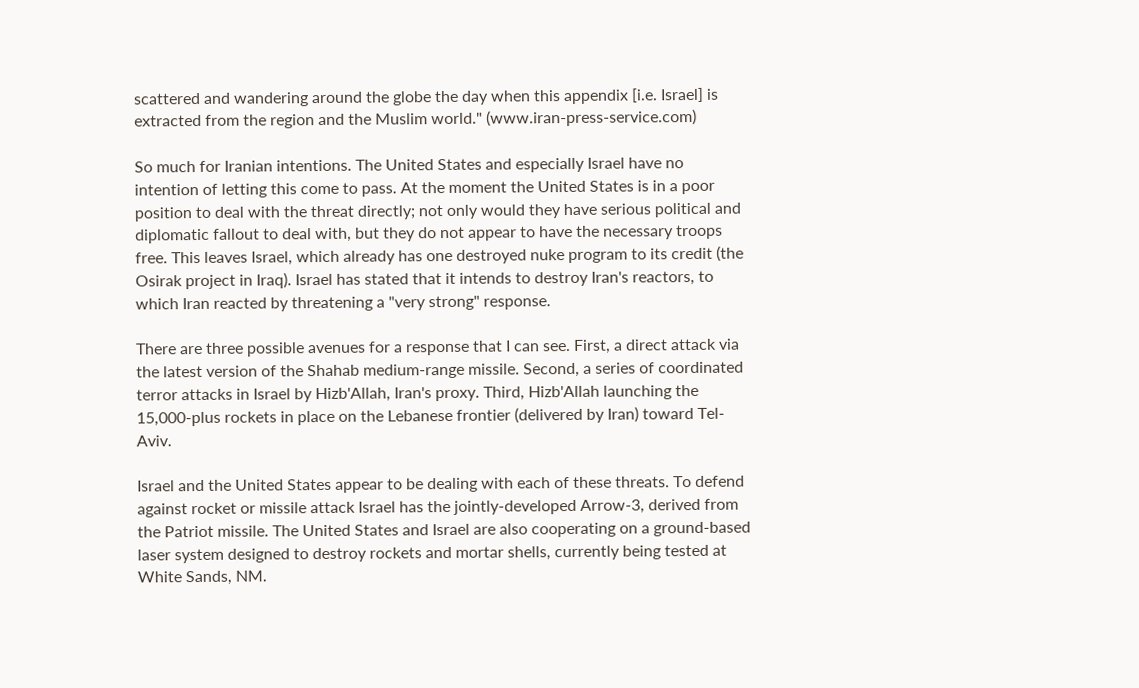scattered and wandering around the globe the day when this appendix [i.e. Israel] is extracted from the region and the Muslim world." (www.iran-press-service.com)

So much for Iranian intentions. The United States and especially Israel have no intention of letting this come to pass. At the moment the United States is in a poor position to deal with the threat directly; not only would they have serious political and diplomatic fallout to deal with, but they do not appear to have the necessary troops free. This leaves Israel, which already has one destroyed nuke program to its credit (the Osirak project in Iraq). Israel has stated that it intends to destroy Iran's reactors, to which Iran reacted by threatening a "very strong" response.

There are three possible avenues for a response that I can see. First, a direct attack via the latest version of the Shahab medium-range missile. Second, a series of coordinated terror attacks in Israel by Hizb'Allah, Iran's proxy. Third, Hizb'Allah launching the 15,000-plus rockets in place on the Lebanese frontier (delivered by Iran) toward Tel-Aviv.

Israel and the United States appear to be dealing with each of these threats. To defend against rocket or missile attack Israel has the jointly-developed Arrow-3, derived from the Patriot missile. The United States and Israel are also cooperating on a ground-based laser system designed to destroy rockets and mortar shells, currently being tested at White Sands, NM.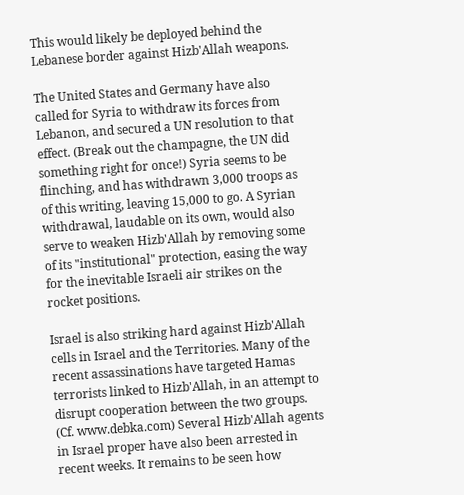This would likely be deployed behind the Lebanese border against Hizb'Allah weapons.

The United States and Germany have also called for Syria to withdraw its forces from Lebanon, and secured a UN resolution to that effect. (Break out the champagne, the UN did something right for once!) Syria seems to be flinching, and has withdrawn 3,000 troops as of this writing, leaving 15,000 to go. A Syrian withdrawal, laudable on its own, would also serve to weaken Hizb'Allah by removing some of its "institutional" protection, easing the way for the inevitable Israeli air strikes on the rocket positions.

Israel is also striking hard against Hizb'Allah cells in Israel and the Territories. Many of the recent assassinations have targeted Hamas terrorists linked to Hizb'Allah, in an attempt to disrupt cooperation between the two groups. (Cf. www.debka.com) Several Hizb'Allah agents in Israel proper have also been arrested in recent weeks. It remains to be seen how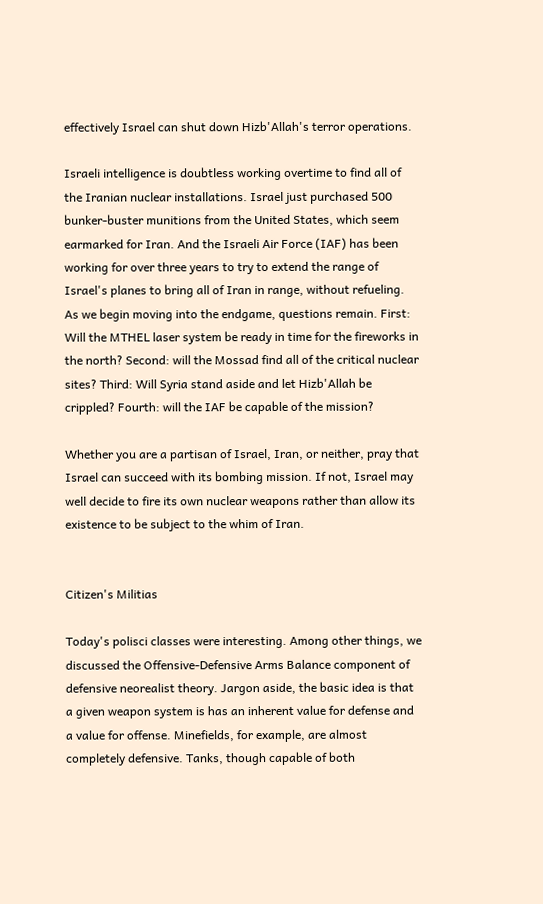effectively Israel can shut down Hizb'Allah's terror operations.

Israeli intelligence is doubtless working overtime to find all of the Iranian nuclear installations. Israel just purchased 500 bunker-buster munitions from the United States, which seem earmarked for Iran. And the Israeli Air Force (IAF) has been working for over three years to try to extend the range of Israel's planes to bring all of Iran in range, without refueling. As we begin moving into the endgame, questions remain. First: Will the MTHEL laser system be ready in time for the fireworks in the north? Second: will the Mossad find all of the critical nuclear sites? Third: Will Syria stand aside and let Hizb'Allah be crippled? Fourth: will the IAF be capable of the mission?

Whether you are a partisan of Israel, Iran, or neither, pray that Israel can succeed with its bombing mission. If not, Israel may well decide to fire its own nuclear weapons rather than allow its existence to be subject to the whim of Iran.


Citizen's Militias

Today's polisci classes were interesting. Among other things, we discussed the Offensive-Defensive Arms Balance component of defensive neorealist theory. Jargon aside, the basic idea is that a given weapon system is has an inherent value for defense and a value for offense. Minefields, for example, are almost completely defensive. Tanks, though capable of both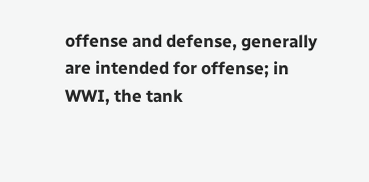offense and defense, generally are intended for offense; in WWI, the tank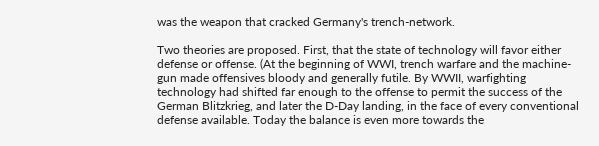was the weapon that cracked Germany's trench-network.

Two theories are proposed. First, that the state of technology will favor either defense or offense. (At the beginning of WWI, trench warfare and the machine-gun made offensives bloody and generally futile. By WWII, warfighting technology had shifted far enough to the offense to permit the success of the German Blitzkrieg, and later the D-Day landing, in the face of every conventional defense available. Today the balance is even more towards the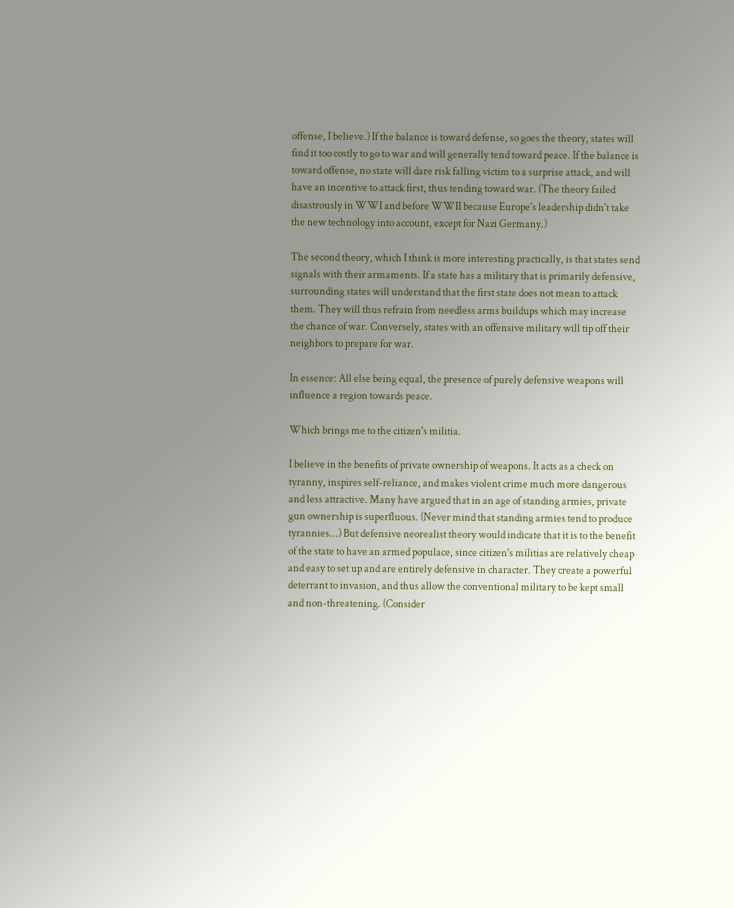offense, I believe.) If the balance is toward defense, so goes the theory, states will find it too costly to go to war and will generally tend toward peace. If the balance is toward offense, no state will dare risk falling victim to a surprise attack, and will have an incentive to attack first, thus tending toward war. (The theory failed disastrously in WWI and before WWII because Europe's leadership didn't take the new technology into account, except for Nazi Germany.)

The second theory, which I think is more interesting practically, is that states send signals with their armaments. If a state has a military that is primarily defensive, surrounding states will understand that the first state does not mean to attack them. They will thus refrain from needless arms buildups which may increase the chance of war. Conversely, states with an offensive military will tip off their neighbors to prepare for war.

In essence: All else being equal, the presence of purely defensive weapons will influence a region towards peace.

Which brings me to the citizen's militia.

I believe in the benefits of private ownership of weapons. It acts as a check on tyranny, inspires self-reliance, and makes violent crime much more dangerous and less attractive. Many have argued that in an age of standing armies, private gun ownership is superfluous. (Never mind that standing armies tend to produce tyrannies...) But defensive neorealist theory would indicate that it is to the benefit of the state to have an armed populace, since citizen's militias are relatively cheap and easy to set up and are entirely defensive in character. They create a powerful deterrant to invasion, and thus allow the conventional military to be kept small and non-threatening. (Consider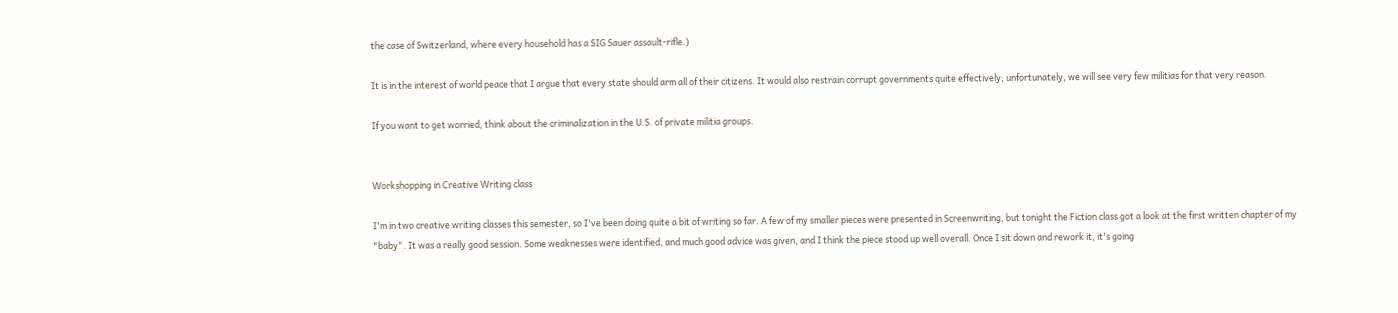the case of Switzerland, where every household has a SIG Sauer assault-rifle.)

It is in the interest of world peace that I argue that every state should arm all of their citizens. It would also restrain corrupt governments quite effectively; unfortunately, we will see very few militias for that very reason.

If you want to get worried, think about the criminalization in the U.S. of private militia groups.


Workshopping in Creative Writing class

I'm in two creative writing classes this semester, so I've been doing quite a bit of writing so far. A few of my smaller pieces were presented in Screenwriting, but tonight the Fiction class got a look at the first written chapter of my "baby". It was a really good session. Some weaknesses were identified, and much good advice was given, and I think the piece stood up well overall. Once I sit down and rework it, it's going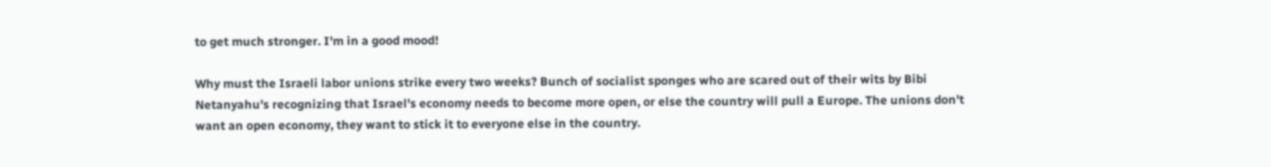to get much stronger. I'm in a good mood!

Why must the Israeli labor unions strike every two weeks? Bunch of socialist sponges who are scared out of their wits by Bibi Netanyahu's recognizing that Israel's economy needs to become more open, or else the country will pull a Europe. The unions don't want an open economy, they want to stick it to everyone else in the country.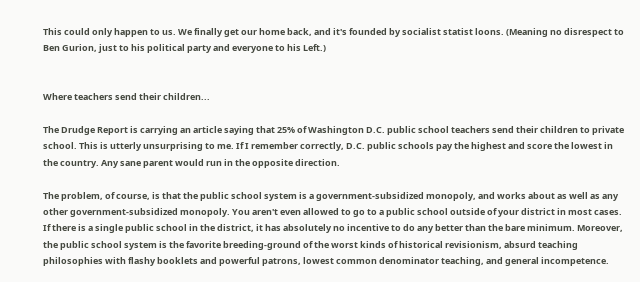This could only happen to us. We finally get our home back, and it's founded by socialist statist loons. (Meaning no disrespect to Ben Gurion, just to his political party and everyone to his Left.)


Where teachers send their children...

The Drudge Report is carrying an article saying that 25% of Washington D.C. public school teachers send their children to private school. This is utterly unsurprising to me. If I remember correctly, D.C. public schools pay the highest and score the lowest in the country. Any sane parent would run in the opposite direction.

The problem, of course, is that the public school system is a government-subsidized monopoly, and works about as well as any other government-subsidized monopoly. You aren't even allowed to go to a public school outside of your district in most cases. If there is a single public school in the district, it has absolutely no incentive to do any better than the bare minimum. Moreover, the public school system is the favorite breeding-ground of the worst kinds of historical revisionism, absurd teaching philosophies with flashy booklets and powerful patrons, lowest common denominator teaching, and general incompetence.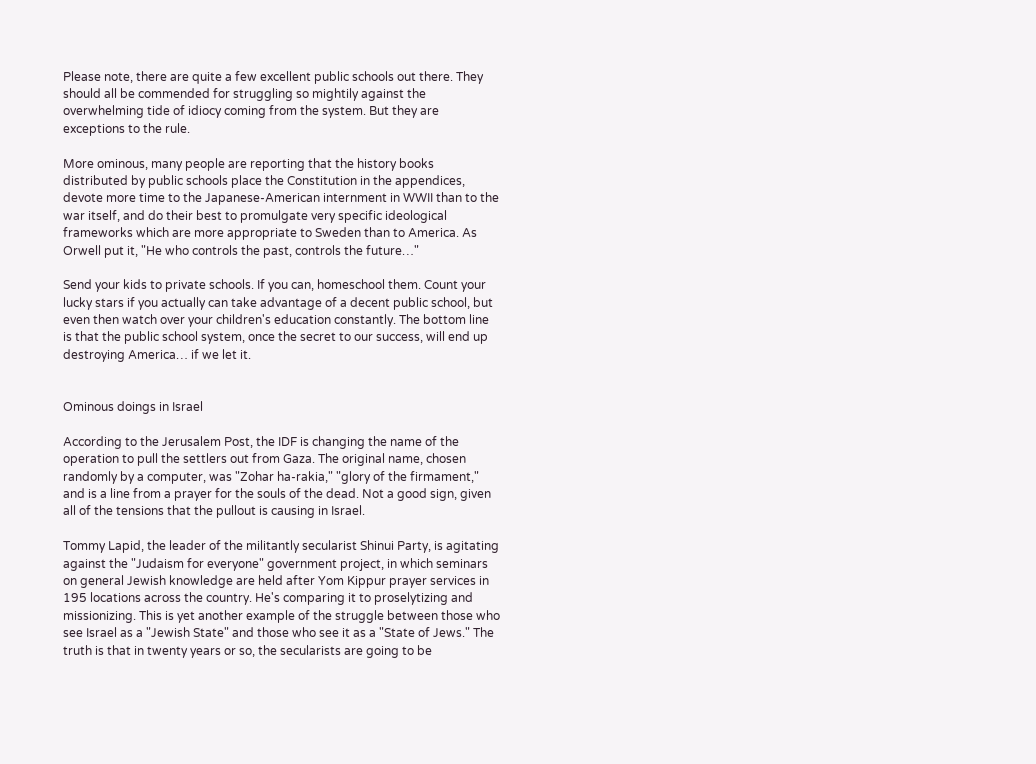Please note, there are quite a few excellent public schools out there. They should all be commended for struggling so mightily against the overwhelming tide of idiocy coming from the system. But they are exceptions to the rule.

More ominous, many people are reporting that the history books distributed by public schools place the Constitution in the appendices, devote more time to the Japanese-American internment in WWII than to the war itself, and do their best to promulgate very specific ideological frameworks which are more appropriate to Sweden than to America. As Orwell put it, "He who controls the past, controls the future…"

Send your kids to private schools. If you can, homeschool them. Count your lucky stars if you actually can take advantage of a decent public school, but even then watch over your children's education constantly. The bottom line is that the public school system, once the secret to our success, will end up destroying America… if we let it.


Ominous doings in Israel

According to the Jerusalem Post, the IDF is changing the name of the operation to pull the settlers out from Gaza. The original name, chosen randomly by a computer, was "Zohar ha-rakia," "glory of the firmament," and is a line from a prayer for the souls of the dead. Not a good sign, given all of the tensions that the pullout is causing in Israel.

Tommy Lapid, the leader of the militantly secularist Shinui Party, is agitating against the "Judaism for everyone" government project, in which seminars on general Jewish knowledge are held after Yom Kippur prayer services in 195 locations across the country. He's comparing it to proselytizing and missionizing. This is yet another example of the struggle between those who see Israel as a "Jewish State" and those who see it as a "State of Jews." The truth is that in twenty years or so, the secularists are going to be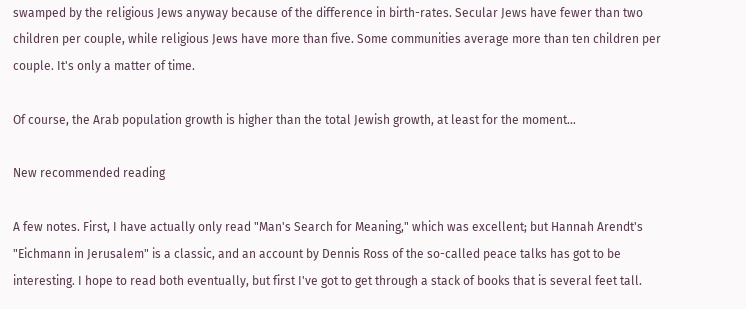swamped by the religious Jews anyway because of the difference in birth-rates. Secular Jews have fewer than two children per couple, while religious Jews have more than five. Some communities average more than ten children per couple. It's only a matter of time.

Of course, the Arab population growth is higher than the total Jewish growth, at least for the moment…

New recommended reading

A few notes. First, I have actually only read "Man's Search for Meaning," which was excellent; but Hannah Arendt's "Eichmann in Jerusalem" is a classic, and an account by Dennis Ross of the so-called peace talks has got to be interesting. I hope to read both eventually, but first I've got to get through a stack of books that is several feet tall.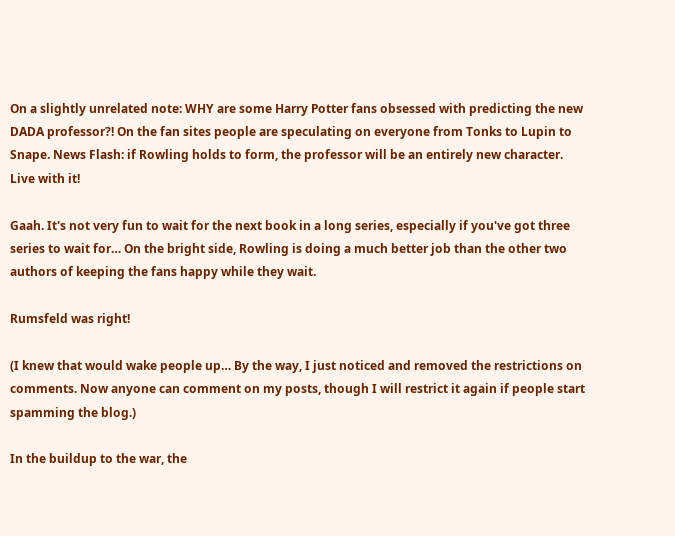On a slightly unrelated note: WHY are some Harry Potter fans obsessed with predicting the new DADA professor?! On the fan sites people are speculating on everyone from Tonks to Lupin to Snape. News Flash: if Rowling holds to form, the professor will be an entirely new character. Live with it!

Gaah. It's not very fun to wait for the next book in a long series, especially if you've got three series to wait for… On the bright side, Rowling is doing a much better job than the other two authors of keeping the fans happy while they wait.

Rumsfeld was right!

(I knew that would wake people up… By the way, I just noticed and removed the restrictions on comments. Now anyone can comment on my posts, though I will restrict it again if people start spamming the blog.)

In the buildup to the war, the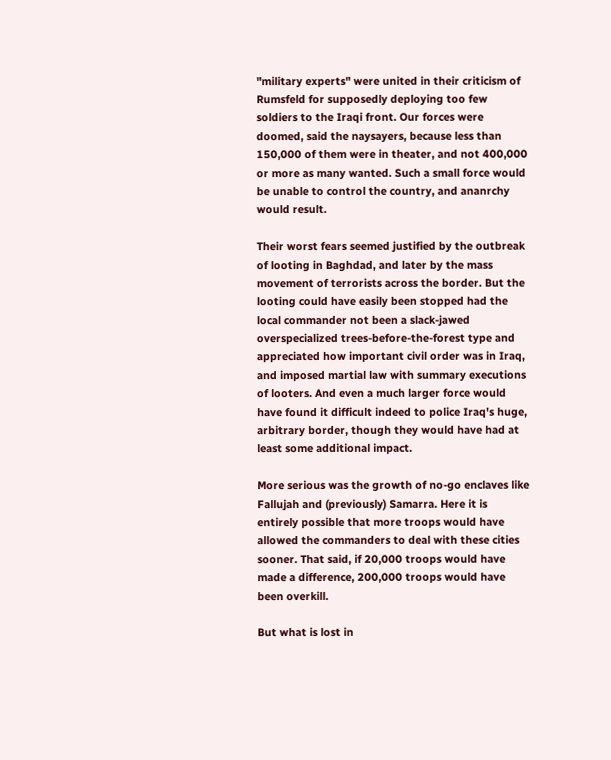"military experts" were united in their criticism of Rumsfeld for supposedly deploying too few soldiers to the Iraqi front. Our forces were doomed, said the naysayers, because less than 150,000 of them were in theater, and not 400,000 or more as many wanted. Such a small force would be unable to control the country, and ananrchy would result.

Their worst fears seemed justified by the outbreak of looting in Baghdad, and later by the mass movement of terrorists across the border. But the looting could have easily been stopped had the local commander not been a slack-jawed overspecialized trees-before-the-forest type and appreciated how important civil order was in Iraq, and imposed martial law with summary executions of looters. And even a much larger force would have found it difficult indeed to police Iraq's huge, arbitrary border, though they would have had at least some additional impact.

More serious was the growth of no-go enclaves like Fallujah and (previously) Samarra. Here it is entirely possible that more troops would have allowed the commanders to deal with these cities sooner. That said, if 20,000 troops would have made a difference, 200,000 troops would have been overkill.

But what is lost in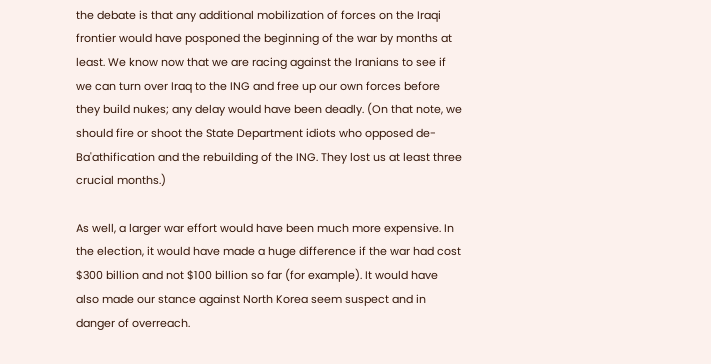the debate is that any additional mobilization of forces on the Iraqi frontier would have posponed the beginning of the war by months at least. We know now that we are racing against the Iranians to see if we can turn over Iraq to the ING and free up our own forces before they build nukes; any delay would have been deadly. (On that note, we should fire or shoot the State Department idiots who opposed de-Ba'athification and the rebuilding of the ING. They lost us at least three crucial months.)

As well, a larger war effort would have been much more expensive. In the election, it would have made a huge difference if the war had cost $300 billion and not $100 billion so far (for example). It would have also made our stance against North Korea seem suspect and in danger of overreach.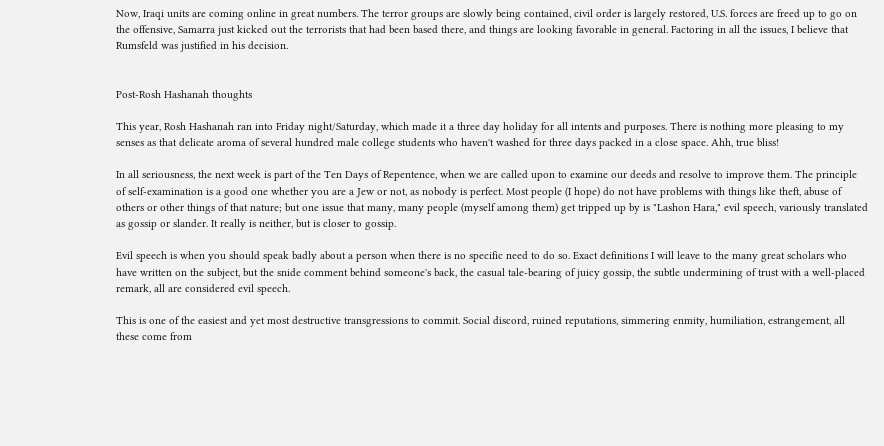Now, Iraqi units are coming online in great numbers. The terror groups are slowly being contained, civil order is largely restored, U.S. forces are freed up to go on the offensive, Samarra just kicked out the terrorists that had been based there, and things are looking favorable in general. Factoring in all the issues, I believe that Rumsfeld was justified in his decision.


Post-Rosh Hashanah thoughts

This year, Rosh Hashanah ran into Friday night/Saturday, which made it a three day holiday for all intents and purposes. There is nothing more pleasing to my senses as that delicate aroma of several hundred male college students who haven't washed for three days packed in a close space. Ahh, true bliss!

In all seriousness, the next week is part of the Ten Days of Repentence, when we are called upon to examine our deeds and resolve to improve them. The principle of self-examination is a good one whether you are a Jew or not, as nobody is perfect. Most people (I hope) do not have problems with things like theft, abuse of others or other things of that nature; but one issue that many, many people (myself among them) get tripped up by is "Lashon Hara," evil speech, variously translated as gossip or slander. It really is neither, but is closer to gossip.

Evil speech is when you should speak badly about a person when there is no specific need to do so. Exact definitions I will leave to the many great scholars who have written on the subject, but the snide comment behind someone's back, the casual tale-bearing of juicy gossip, the subtle undermining of trust with a well-placed remark, all are considered evil speech.

This is one of the easiest and yet most destructive transgressions to commit. Social discord, ruined reputations, simmering enmity, humiliation, estrangement, all these come from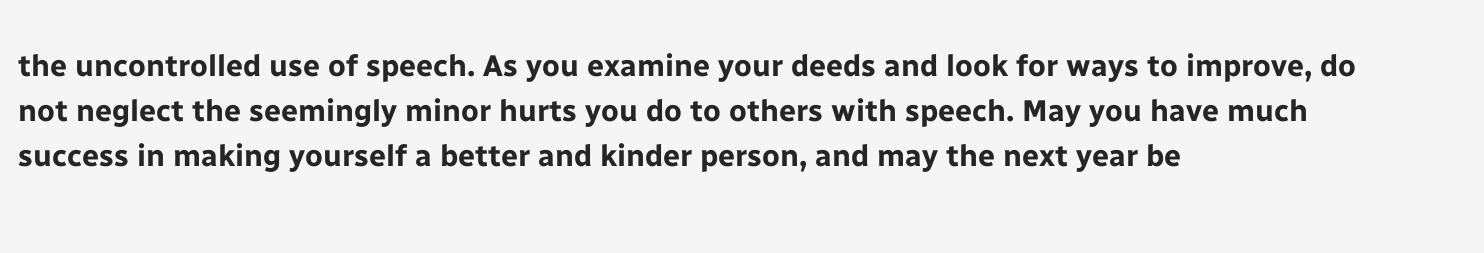the uncontrolled use of speech. As you examine your deeds and look for ways to improve, do not neglect the seemingly minor hurts you do to others with speech. May you have much success in making yourself a better and kinder person, and may the next year be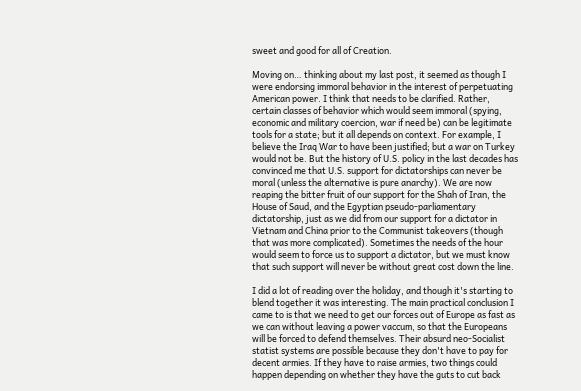sweet and good for all of Creation.

Moving on… thinking about my last post, it seemed as though I were endorsing immoral behavior in the interest of perpetuating American power. I think that needs to be clarified. Rather, certain classes of behavior which would seem immoral (spying, economic and military coercion, war if need be) can be legitimate tools for a state; but it all depends on context. For example, I believe the Iraq War to have been justified; but a war on Turkey would not be. But the history of U.S. policy in the last decades has convinced me that U.S. support for dictatorships can never be moral (unless the alternative is pure anarchy). We are now reaping the bitter fruit of our support for the Shah of Iran, the House of Saud, and the Egyptian pseudo-parliamentary dictatorship, just as we did from our support for a dictator in Vietnam and China prior to the Communist takeovers (though that was more complicated). Sometimes the needs of the hour would seem to force us to support a dictator, but we must know that such support will never be without great cost down the line.

I did a lot of reading over the holiday, and though it's starting to blend together it was interesting. The main practical conclusion I came to is that we need to get our forces out of Europe as fast as we can without leaving a power vaccum, so that the Europeans will be forced to defend themselves. Their absurd neo-Socialist statist systems are possible because they don't have to pay for decent armies. If they have to raise armies, two things could happen depending on whether they have the guts to cut back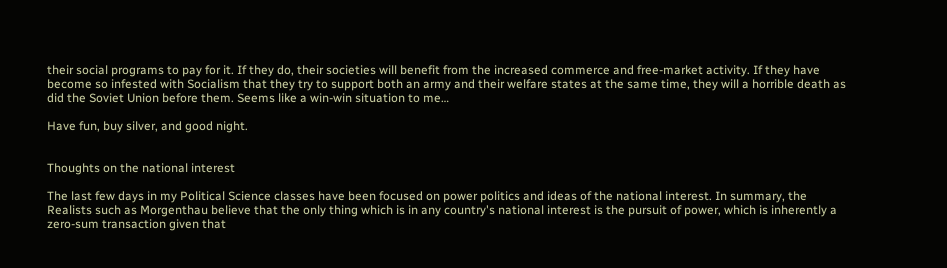their social programs to pay for it. If they do, their societies will benefit from the increased commerce and free-market activity. If they have become so infested with Socialism that they try to support both an army and their welfare states at the same time, they will a horrible death as did the Soviet Union before them. Seems like a win-win situation to me…

Have fun, buy silver, and good night.


Thoughts on the national interest

The last few days in my Political Science classes have been focused on power politics and ideas of the national interest. In summary, the Realists such as Morgenthau believe that the only thing which is in any country's national interest is the pursuit of power, which is inherently a zero-sum transaction given that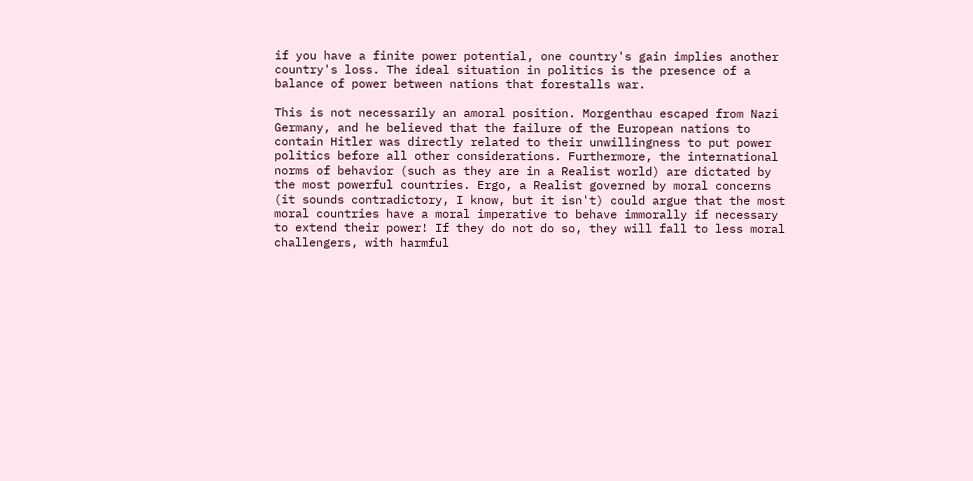if you have a finite power potential, one country's gain implies another country's loss. The ideal situation in politics is the presence of a balance of power between nations that forestalls war.

This is not necessarily an amoral position. Morgenthau escaped from Nazi Germany, and he believed that the failure of the European nations to contain Hitler was directly related to their unwillingness to put power politics before all other considerations. Furthermore, the international norms of behavior (such as they are in a Realist world) are dictated by the most powerful countries. Ergo, a Realist governed by moral concerns (it sounds contradictory, I know, but it isn't) could argue that the most moral countries have a moral imperative to behave immorally if necessary to extend their power! If they do not do so, they will fall to less moral challengers, with harmful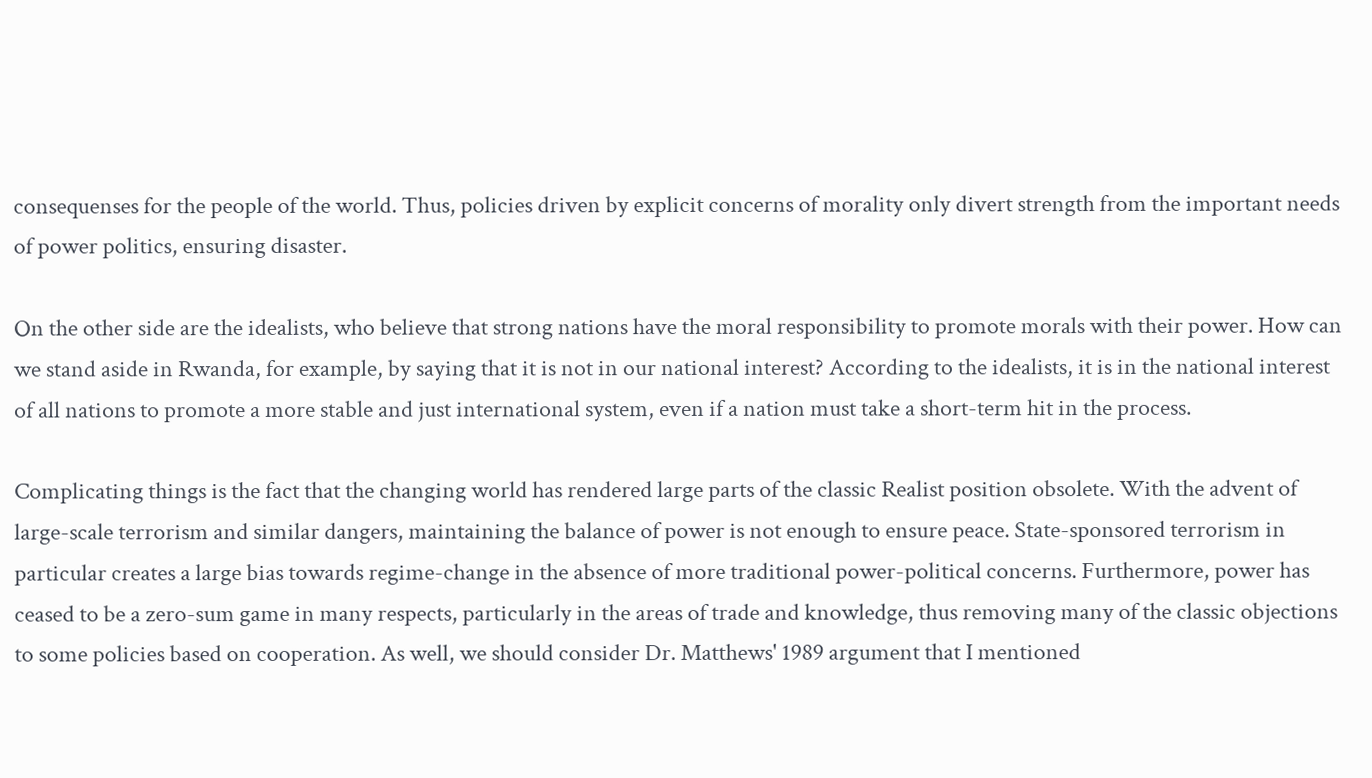consequenses for the people of the world. Thus, policies driven by explicit concerns of morality only divert strength from the important needs of power politics, ensuring disaster.

On the other side are the idealists, who believe that strong nations have the moral responsibility to promote morals with their power. How can we stand aside in Rwanda, for example, by saying that it is not in our national interest? According to the idealists, it is in the national interest of all nations to promote a more stable and just international system, even if a nation must take a short-term hit in the process.

Complicating things is the fact that the changing world has rendered large parts of the classic Realist position obsolete. With the advent of large-scale terrorism and similar dangers, maintaining the balance of power is not enough to ensure peace. State-sponsored terrorism in particular creates a large bias towards regime-change in the absence of more traditional power-political concerns. Furthermore, power has ceased to be a zero-sum game in many respects, particularly in the areas of trade and knowledge, thus removing many of the classic objections to some policies based on cooperation. As well, we should consider Dr. Matthews' 1989 argument that I mentioned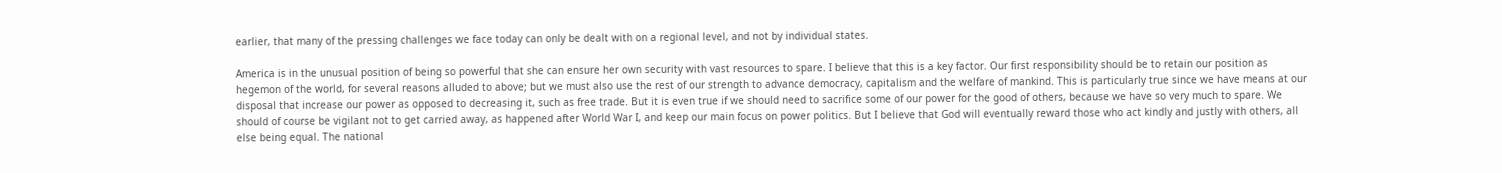earlier, that many of the pressing challenges we face today can only be dealt with on a regional level, and not by individual states.

America is in the unusual position of being so powerful that she can ensure her own security with vast resources to spare. I believe that this is a key factor. Our first responsibility should be to retain our position as hegemon of the world, for several reasons alluded to above; but we must also use the rest of our strength to advance democracy, capitalism and the welfare of mankind. This is particularly true since we have means at our disposal that increase our power as opposed to decreasing it, such as free trade. But it is even true if we should need to sacrifice some of our power for the good of others, because we have so very much to spare. We should of course be vigilant not to get carried away, as happened after World War I, and keep our main focus on power politics. But I believe that God will eventually reward those who act kindly and justly with others, all else being equal. The national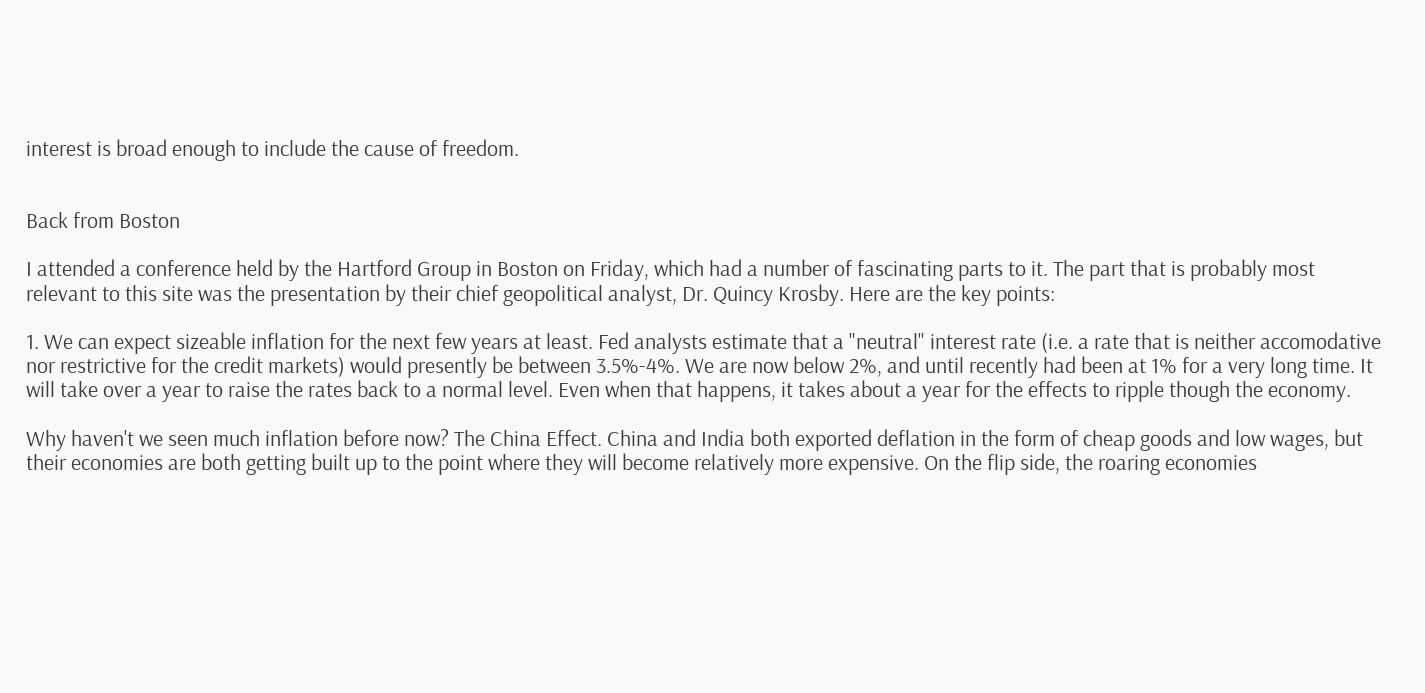interest is broad enough to include the cause of freedom.


Back from Boston

I attended a conference held by the Hartford Group in Boston on Friday, which had a number of fascinating parts to it. The part that is probably most relevant to this site was the presentation by their chief geopolitical analyst, Dr. Quincy Krosby. Here are the key points:

1. We can expect sizeable inflation for the next few years at least. Fed analysts estimate that a "neutral" interest rate (i.e. a rate that is neither accomodative nor restrictive for the credit markets) would presently be between 3.5%-4%. We are now below 2%, and until recently had been at 1% for a very long time. It will take over a year to raise the rates back to a normal level. Even when that happens, it takes about a year for the effects to ripple though the economy.

Why haven't we seen much inflation before now? The China Effect. China and India both exported deflation in the form of cheap goods and low wages, but their economies are both getting built up to the point where they will become relatively more expensive. On the flip side, the roaring economies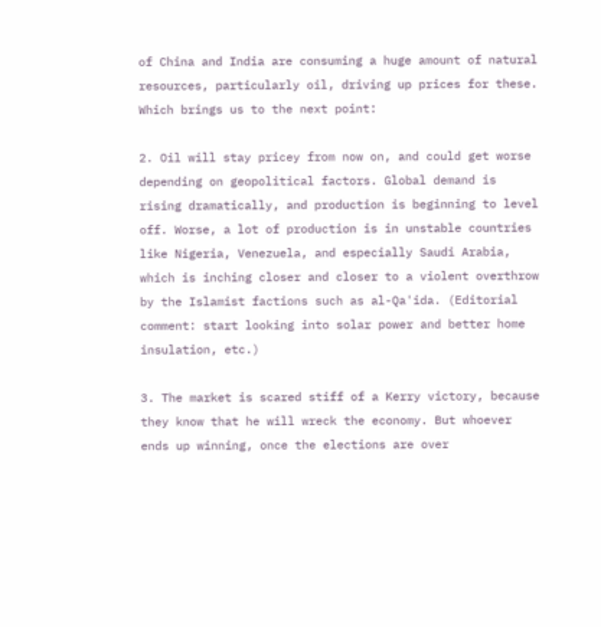of China and India are consuming a huge amount of natural resources, particularly oil, driving up prices for these. Which brings us to the next point:

2. Oil will stay pricey from now on, and could get worse depending on geopolitical factors. Global demand is rising dramatically, and production is beginning to level off. Worse, a lot of production is in unstable countries like Nigeria, Venezuela, and especially Saudi Arabia, which is inching closer and closer to a violent overthrow by the Islamist factions such as al-Qa'ida. (Editorial comment: start looking into solar power and better home insulation, etc.)

3. The market is scared stiff of a Kerry victory, because they know that he will wreck the economy. But whoever ends up winning, once the elections are over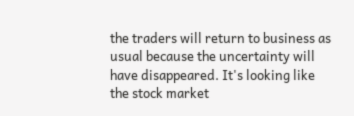the traders will return to business as usual because the uncertainty will have disappeared. It's looking like the stock market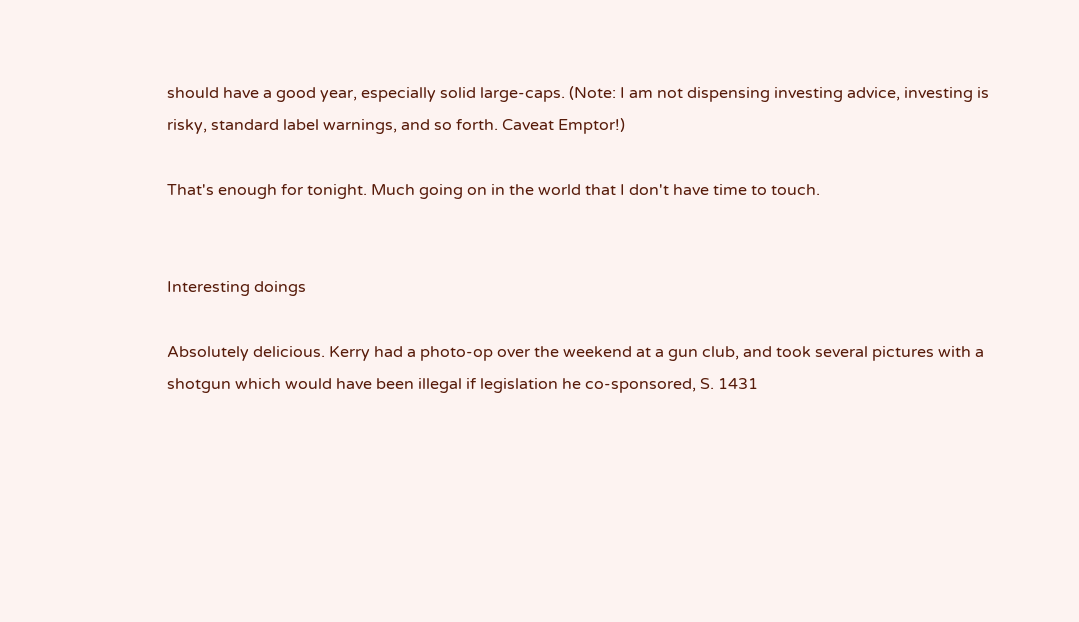should have a good year, especially solid large-caps. (Note: I am not dispensing investing advice, investing is risky, standard label warnings, and so forth. Caveat Emptor!)

That's enough for tonight. Much going on in the world that I don't have time to touch.


Interesting doings

Absolutely delicious. Kerry had a photo-op over the weekend at a gun club, and took several pictures with a shotgun which would have been illegal if legislation he co-sponsored, S. 1431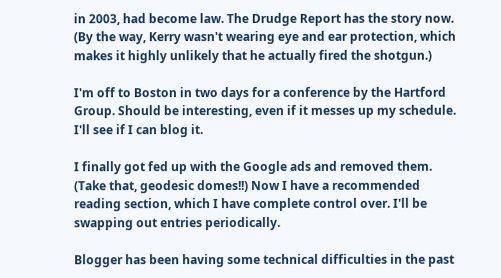in 2003, had become law. The Drudge Report has the story now. (By the way, Kerry wasn't wearing eye and ear protection, which makes it highly unlikely that he actually fired the shotgun.)

I'm off to Boston in two days for a conference by the Hartford Group. Should be interesting, even if it messes up my schedule. I'll see if I can blog it.

I finally got fed up with the Google ads and removed them. (Take that, geodesic domes!!) Now I have a recommended reading section, which I have complete control over. I'll be swapping out entries periodically.

Blogger has been having some technical difficulties in the past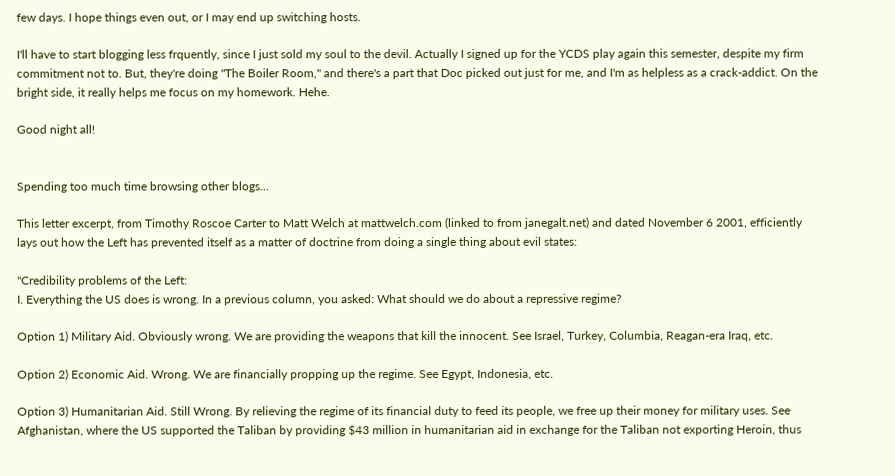few days. I hope things even out, or I may end up switching hosts.

I'll have to start blogging less frquently, since I just sold my soul to the devil. Actually I signed up for the YCDS play again this semester, despite my firm commitment not to. But, they're doing "The Boiler Room," and there's a part that Doc picked out just for me, and I'm as helpless as a crack-addict. On the bright side, it really helps me focus on my homework. Hehe.

Good night all!


Spending too much time browsing other blogs...

This letter excerpt, from Timothy Roscoe Carter to Matt Welch at mattwelch.com (linked to from janegalt.net) and dated November 6 2001, efficiently lays out how the Left has prevented itself as a matter of doctrine from doing a single thing about evil states:

"Credibility problems of the Left:
I. Everything the US does is wrong. In a previous column, you asked: What should we do about a repressive regime?

Option 1) Military Aid. Obviously wrong. We are providing the weapons that kill the innocent. See Israel, Turkey, Columbia, Reagan-era Iraq, etc.

Option 2) Economic Aid. Wrong. We are financially propping up the regime. See Egypt, Indonesia, etc.

Option 3) Humanitarian Aid. Still Wrong. By relieving the regime of its financial duty to feed its people, we free up their money for military uses. See Afghanistan, where the US supported the Taliban by providing $43 million in humanitarian aid in exchange for the Taliban not exporting Heroin, thus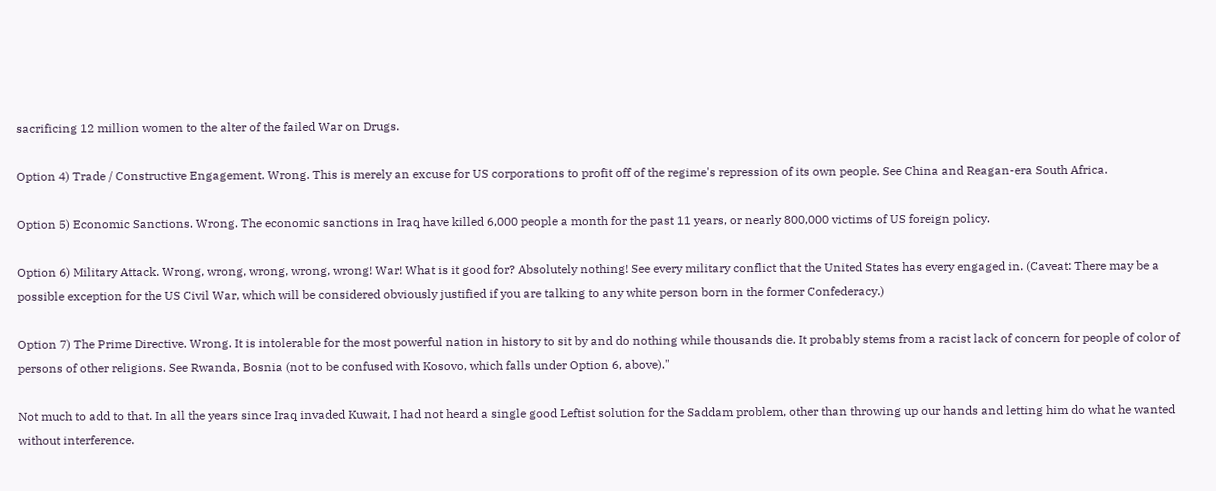sacrificing 12 million women to the alter of the failed War on Drugs.

Option 4) Trade / Constructive Engagement. Wrong. This is merely an excuse for US corporations to profit off of the regime's repression of its own people. See China and Reagan-era South Africa.

Option 5) Economic Sanctions. Wrong. The economic sanctions in Iraq have killed 6,000 people a month for the past 11 years, or nearly 800,000 victims of US foreign policy.

Option 6) Military Attack. Wrong, wrong, wrong, wrong, wrong! War! What is it good for? Absolutely nothing! See every military conflict that the United States has every engaged in. (Caveat: There may be a possible exception for the US Civil War, which will be considered obviously justified if you are talking to any white person born in the former Confederacy.)

Option 7) The Prime Directive. Wrong. It is intolerable for the most powerful nation in history to sit by and do nothing while thousands die. It probably stems from a racist lack of concern for people of color of persons of other religions. See Rwanda, Bosnia (not to be confused with Kosovo, which falls under Option 6, above)."

Not much to add to that. In all the years since Iraq invaded Kuwait, I had not heard a single good Leftist solution for the Saddam problem, other than throwing up our hands and letting him do what he wanted without interference.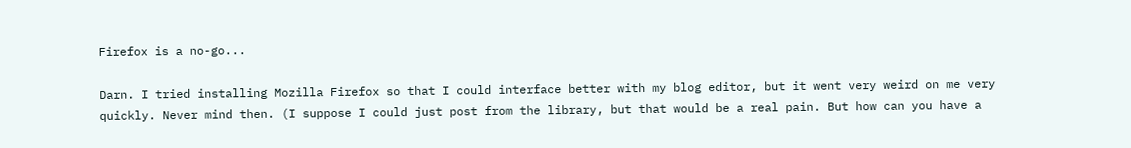Firefox is a no-go...

Darn. I tried installing Mozilla Firefox so that I could interface better with my blog editor, but it went very weird on me very quickly. Never mind then. (I suppose I could just post from the library, but that would be a real pain. But how can you have a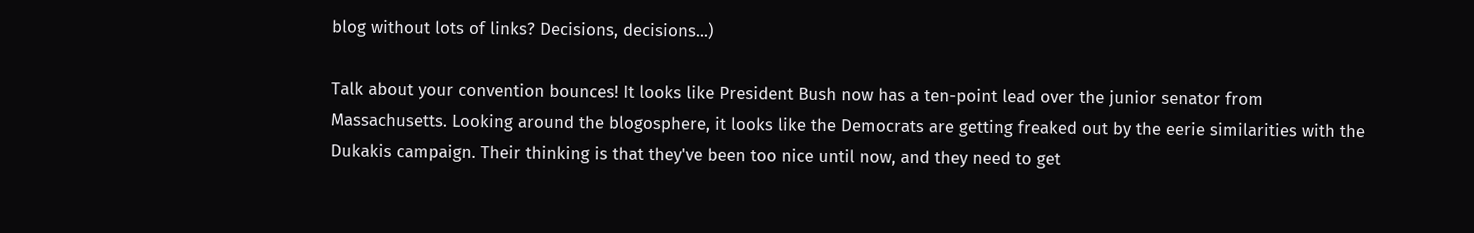blog without lots of links? Decisions, decisions...)

Talk about your convention bounces! It looks like President Bush now has a ten-point lead over the junior senator from Massachusetts. Looking around the blogosphere, it looks like the Democrats are getting freaked out by the eerie similarities with the Dukakis campaign. Their thinking is that they've been too nice until now, and they need to get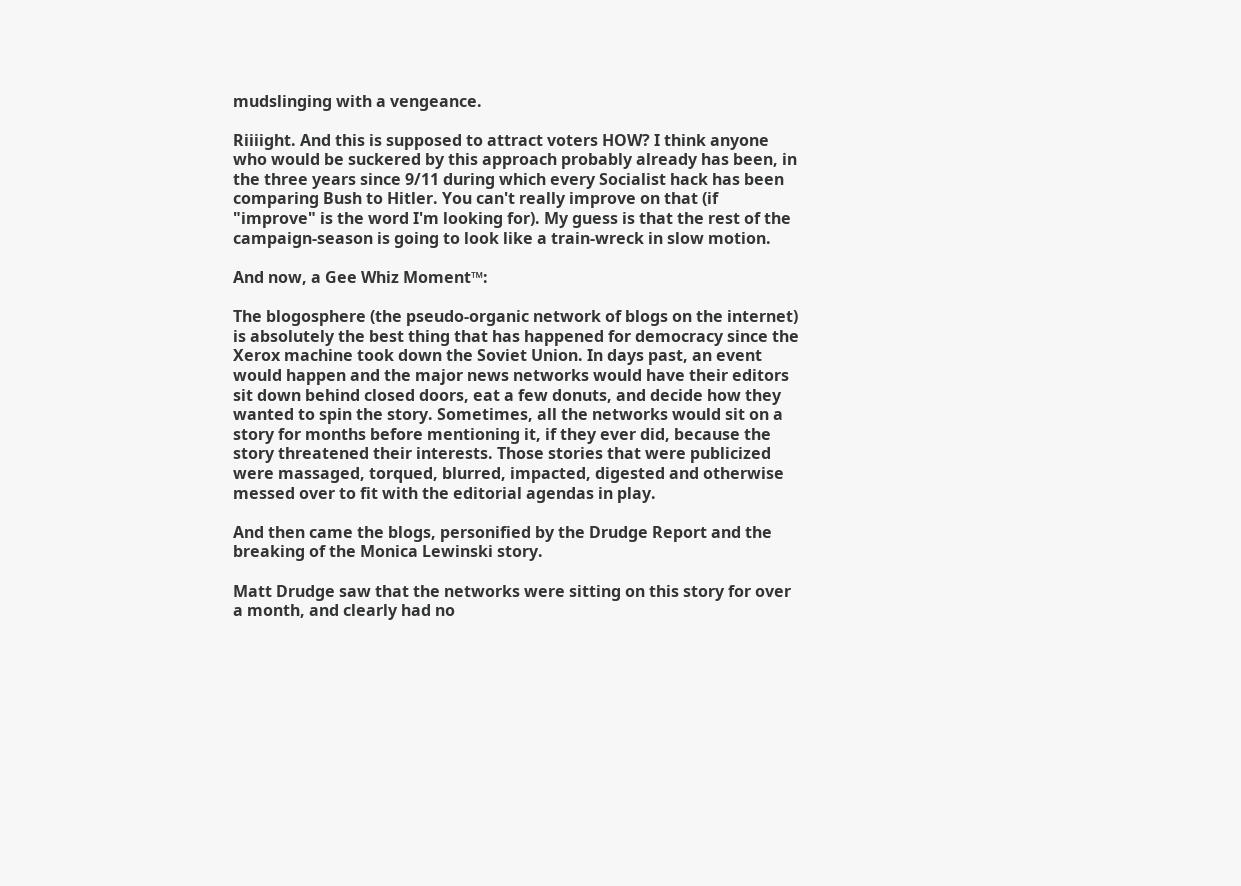mudslinging with a vengeance.

Riiiight. And this is supposed to attract voters HOW? I think anyone who would be suckered by this approach probably already has been, in the three years since 9/11 during which every Socialist hack has been comparing Bush to Hitler. You can't really improve on that (if "improve" is the word I'm looking for). My guess is that the rest of the campaign-season is going to look like a train-wreck in slow motion.

And now, a Gee Whiz Moment™:

The blogosphere (the pseudo-organic network of blogs on the internet) is absolutely the best thing that has happened for democracy since the Xerox machine took down the Soviet Union. In days past, an event would happen and the major news networks would have their editors sit down behind closed doors, eat a few donuts, and decide how they wanted to spin the story. Sometimes, all the networks would sit on a story for months before mentioning it, if they ever did, because the story threatened their interests. Those stories that were publicized were massaged, torqued, blurred, impacted, digested and otherwise messed over to fit with the editorial agendas in play.

And then came the blogs, personified by the Drudge Report and the breaking of the Monica Lewinski story.

Matt Drudge saw that the networks were sitting on this story for over a month, and clearly had no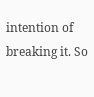intention of breaking it. So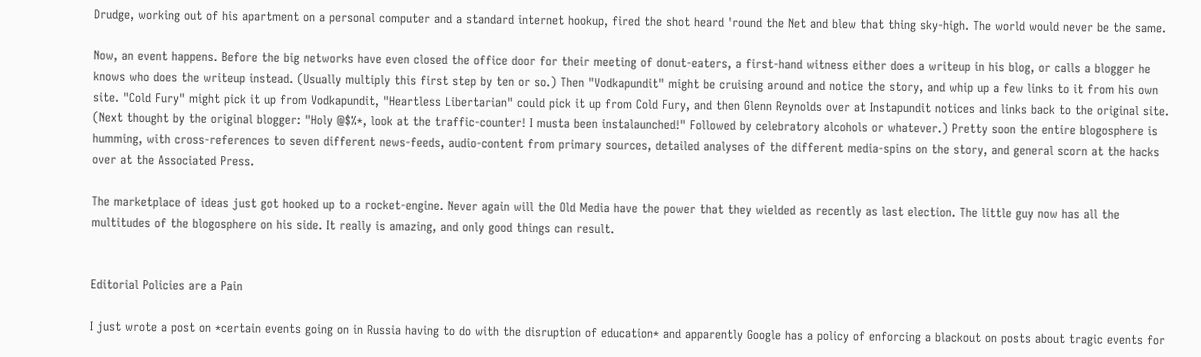Drudge, working out of his apartment on a personal computer and a standard internet hookup, fired the shot heard 'round the Net and blew that thing sky-high. The world would never be the same.

Now, an event happens. Before the big networks have even closed the office door for their meeting of donut-eaters, a first-hand witness either does a writeup in his blog, or calls a blogger he knows who does the writeup instead. (Usually multiply this first step by ten or so.) Then "Vodkapundit" might be cruising around and notice the story, and whip up a few links to it from his own site. "Cold Fury" might pick it up from Vodkapundit, "Heartless Libertarian" could pick it up from Cold Fury, and then Glenn Reynolds over at Instapundit notices and links back to the original site. (Next thought by the original blogger: "Holy @$%*, look at the traffic-counter! I musta been instalaunched!" Followed by celebratory alcohols or whatever.) Pretty soon the entire blogosphere is humming, with cross-references to seven different news-feeds, audio-content from primary sources, detailed analyses of the different media-spins on the story, and general scorn at the hacks over at the Associated Press.

The marketplace of ideas just got hooked up to a rocket-engine. Never again will the Old Media have the power that they wielded as recently as last election. The little guy now has all the multitudes of the blogosphere on his side. It really is amazing, and only good things can result.


Editorial Policies are a Pain

I just wrote a post on *certain events going on in Russia having to do with the disruption of education* and apparently Google has a policy of enforcing a blackout on posts about tragic events for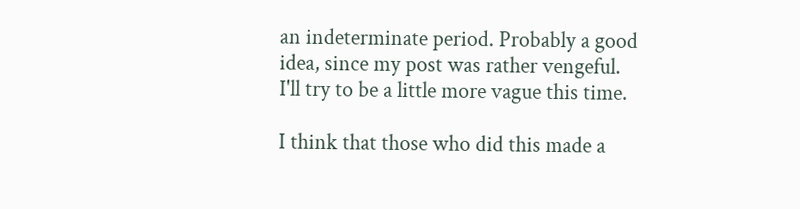an indeterminate period. Probably a good idea, since my post was rather vengeful. I'll try to be a little more vague this time.

I think that those who did this made a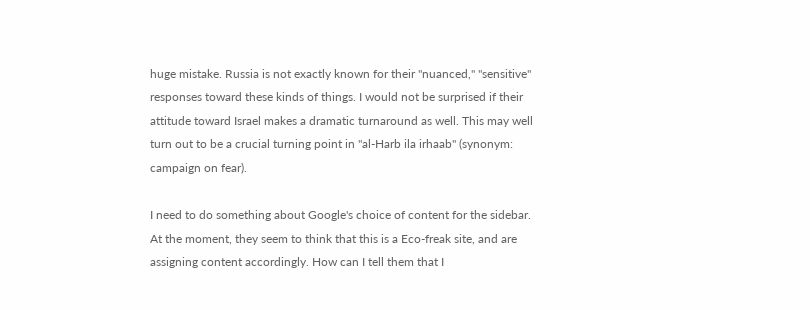huge mistake. Russia is not exactly known for their "nuanced," "sensitive" responses toward these kinds of things. I would not be surprised if their attitude toward Israel makes a dramatic turnaround as well. This may well turn out to be a crucial turning point in "al-Harb ila irhaab" (synonym: campaign on fear).

I need to do something about Google's choice of content for the sidebar. At the moment, they seem to think that this is a Eco-freak site, and are assigning content accordingly. How can I tell them that I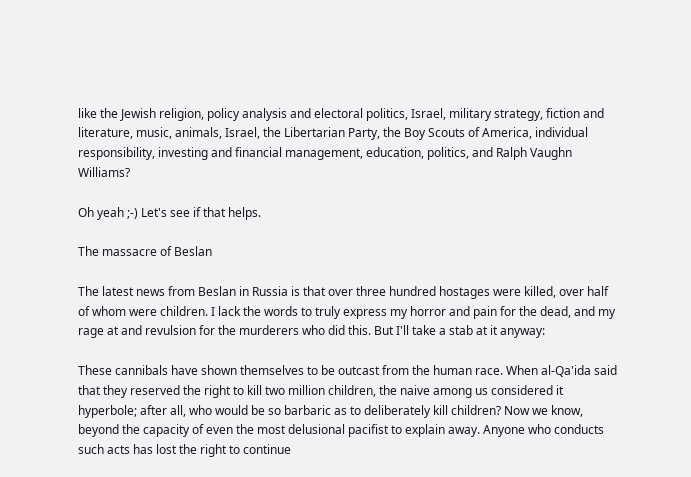like the Jewish religion, policy analysis and electoral politics, Israel, military strategy, fiction and literature, music, animals, Israel, the Libertarian Party, the Boy Scouts of America, individual responsibility, investing and financial management, education, politics, and Ralph Vaughn Williams?

Oh yeah ;-) Let's see if that helps.

The massacre of Beslan

The latest news from Beslan in Russia is that over three hundred hostages were killed, over half of whom were children. I lack the words to truly express my horror and pain for the dead, and my rage at and revulsion for the murderers who did this. But I'll take a stab at it anyway:

These cannibals have shown themselves to be outcast from the human race. When al-Qa'ida said that they reserved the right to kill two million children, the naive among us considered it hyperbole; after all, who would be so barbaric as to deliberately kill children? Now we know, beyond the capacity of even the most delusional pacifist to explain away. Anyone who conducts such acts has lost the right to continue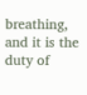breathing, and it is the duty of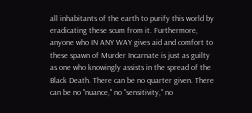all inhabitants of the earth to purify this world by eradicating these scum from it. Furthermore, anyone who IN ANY WAY gives aid and comfort to these spawn of Murder Incarnate is just as guilty as one who knowingly assists in the spread of the Black Death. There can be no quarter given. There can be no "nuance," no "sensitivity," no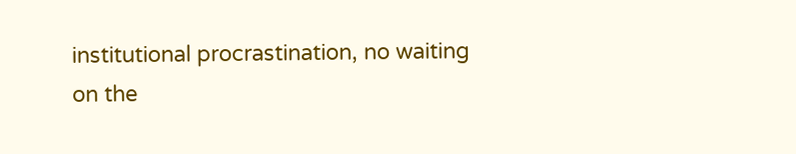institutional procrastination, no waiting on the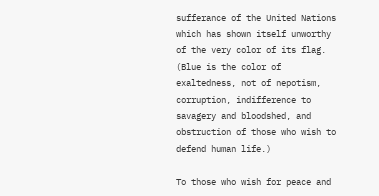sufferance of the United Nations which has shown itself unworthy of the very color of its flag. (Blue is the color of exaltedness, not of nepotism, corruption, indifference to savagery and bloodshed, and obstruction of those who wish to defend human life.)

To those who wish for peace and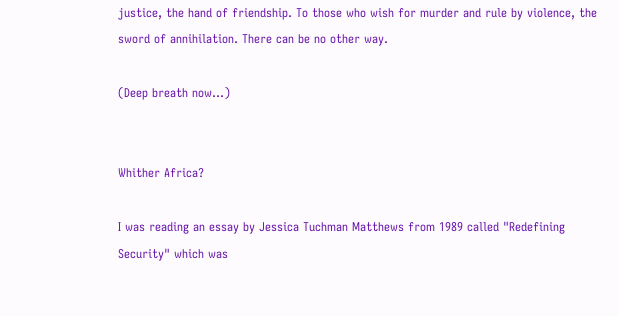justice, the hand of friendship. To those who wish for murder and rule by violence, the sword of annihilation. There can be no other way.

(Deep breath now...)


Whither Africa?

I was reading an essay by Jessica Tuchman Matthews from 1989 called "Redefining Security" which was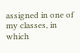assigned in one of my classes, in which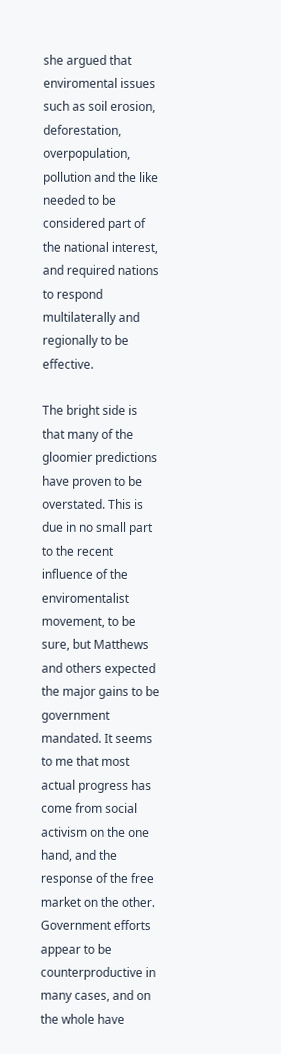she argued that enviromental issues such as soil erosion, deforestation, overpopulation, pollution and the like needed to be considered part of the national interest, and required nations to respond multilaterally and regionally to be effective.

The bright side is that many of the gloomier predictions have proven to be overstated. This is due in no small part to the recent influence of the enviromentalist movement, to be sure, but Matthews and others expected the major gains to be government mandated. It seems to me that most actual progress has come from social activism on the one hand, and the response of the free market on the other. Government efforts appear to be counterproductive in many cases, and on the whole have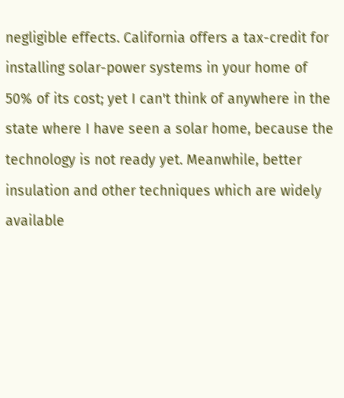negligible effects. California offers a tax-credit for installing solar-power systems in your home of 50% of its cost; yet I can't think of anywhere in the state where I have seen a solar home, because the technology is not ready yet. Meanwhile, better insulation and other techniques which are widely available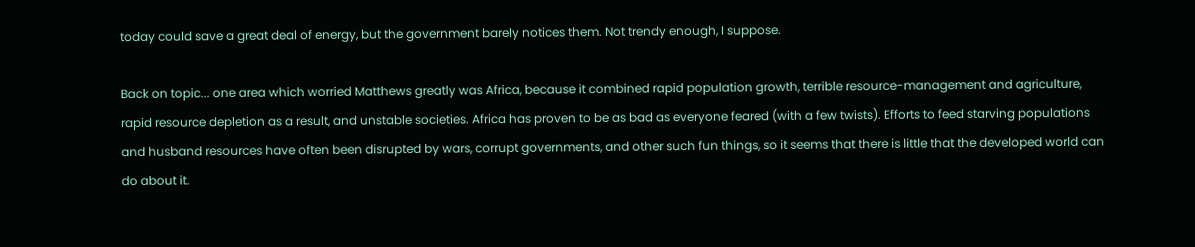today could save a great deal of energy, but the government barely notices them. Not trendy enough, I suppose.

Back on topic... one area which worried Matthews greatly was Africa, because it combined rapid population growth, terrible resource-management and agriculture, rapid resource depletion as a result, and unstable societies. Africa has proven to be as bad as everyone feared (with a few twists). Efforts to feed starving populations and husband resources have often been disrupted by wars, corrupt governments, and other such fun things, so it seems that there is little that the developed world can do about it.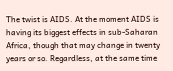The twist is AIDS. At the moment AIDS is having its biggest effects in sub-Saharan Africa, though that may change in twenty years or so. Regardless, at the same time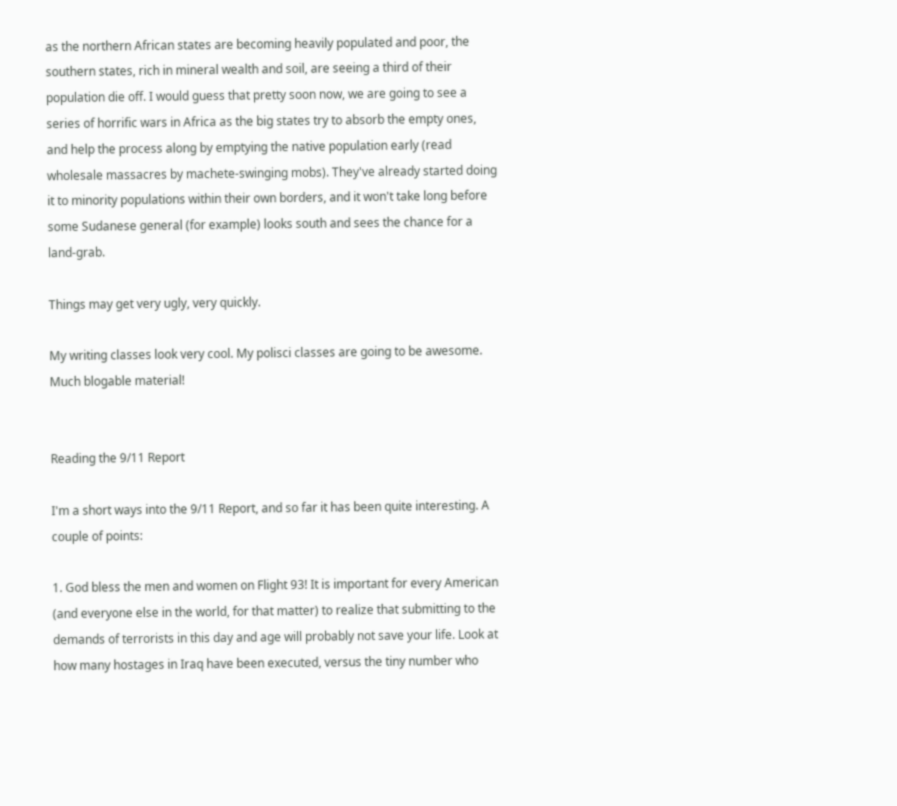as the northern African states are becoming heavily populated and poor, the southern states, rich in mineral wealth and soil, are seeing a third of their population die off. I would guess that pretty soon now, we are going to see a series of horrific wars in Africa as the big states try to absorb the empty ones, and help the process along by emptying the native population early (read wholesale massacres by machete-swinging mobs). They've already started doing it to minority populations within their own borders, and it won't take long before some Sudanese general (for example) looks south and sees the chance for a land-grab.

Things may get very ugly, very quickly.

My writing classes look very cool. My polisci classes are going to be awesome. Much blogable material!


Reading the 9/11 Report

I'm a short ways into the 9/11 Report, and so far it has been quite interesting. A couple of points:

1. God bless the men and women on Flight 93! It is important for every American (and everyone else in the world, for that matter) to realize that submitting to the demands of terrorists in this day and age will probably not save your life. Look at how many hostages in Iraq have been executed, versus the tiny number who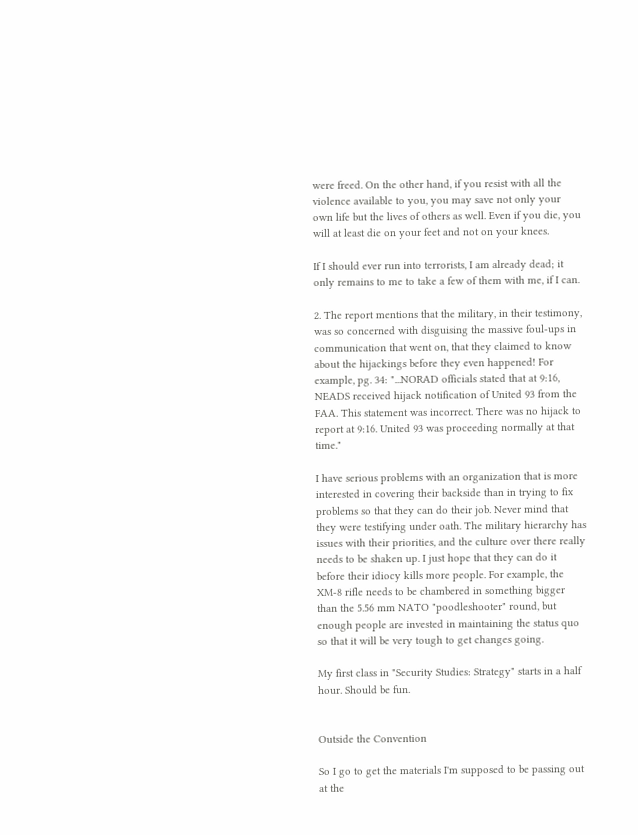were freed. On the other hand, if you resist with all the violence available to you, you may save not only your own life but the lives of others as well. Even if you die, you will at least die on your feet and not on your knees.

If I should ever run into terrorists, I am already dead; it only remains to me to take a few of them with me, if I can.

2. The report mentions that the military, in their testimony, was so concerned with disguising the massive foul-ups in communication that went on, that they claimed to know about the hijackings before they even happened! For example, pg. 34: "...NORAD officials stated that at 9:16, NEADS received hijack notification of United 93 from the FAA. This statement was incorrect. There was no hijack to report at 9:16. United 93 was proceeding normally at that time."

I have serious problems with an organization that is more interested in covering their backside than in trying to fix problems so that they can do their job. Never mind that they were testifying under oath. The military hierarchy has issues with their priorities, and the culture over there really needs to be shaken up. I just hope that they can do it before their idiocy kills more people. For example, the XM-8 rifle needs to be chambered in something bigger than the 5.56 mm NATO "poodleshooter" round, but enough people are invested in maintaining the status quo so that it will be very tough to get changes going.

My first class in "Security Studies: Strategy" starts in a half hour. Should be fun.


Outside the Convention

So I go to get the materials I'm supposed to be passing out at the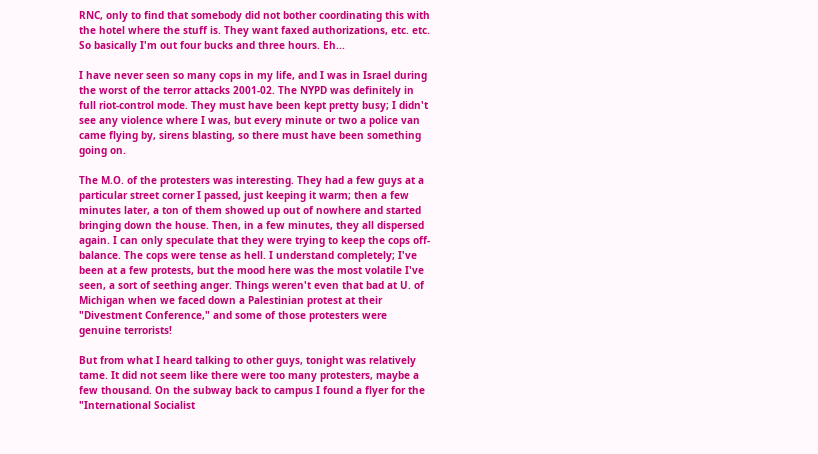RNC, only to find that somebody did not bother coordinating this with the hotel where the stuff is. They want faxed authorizations, etc. etc. So basically I'm out four bucks and three hours. Eh...

I have never seen so many cops in my life, and I was in Israel during the worst of the terror attacks 2001-02. The NYPD was definitely in full riot-control mode. They must have been kept pretty busy; I didn't see any violence where I was, but every minute or two a police van came flying by, sirens blasting, so there must have been something going on.

The M.O. of the protesters was interesting. They had a few guys at a particular street corner I passed, just keeping it warm; then a few minutes later, a ton of them showed up out of nowhere and started bringing down the house. Then, in a few minutes, they all dispersed again. I can only speculate that they were trying to keep the cops off-balance. The cops were tense as hell. I understand completely; I've been at a few protests, but the mood here was the most volatile I've seen, a sort of seething anger. Things weren't even that bad at U. of Michigan when we faced down a Palestinian protest at their "Divestment Conference," and some of those protesters were genuine terrorists!

But from what I heard talking to other guys, tonight was relatively tame. It did not seem like there were too many protesters, maybe a few thousand. On the subway back to campus I found a flyer for the "International Socialist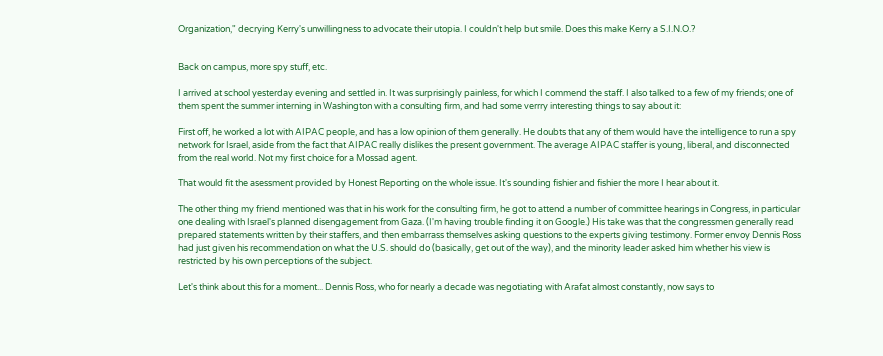Organization," decrying Kerry's unwillingness to advocate their utopia. I couldn't help but smile. Does this make Kerry a S.I.N.O.?


Back on campus, more spy stuff, etc.

I arrived at school yesterday evening and settled in. It was surprisingly painless, for which I commend the staff. I also talked to a few of my friends; one of them spent the summer interning in Washington with a consulting firm, and had some verrry interesting things to say about it:

First off, he worked a lot with AIPAC people, and has a low opinion of them generally. He doubts that any of them would have the intelligence to run a spy network for Israel, aside from the fact that AIPAC really dislikes the present government. The average AIPAC staffer is young, liberal, and disconnected from the real world. Not my first choice for a Mossad agent.

That would fit the asessment provided by Honest Reporting on the whole issue. It's sounding fishier and fishier the more I hear about it.

The other thing my friend mentioned was that in his work for the consulting firm, he got to attend a number of committee hearings in Congress, in particular one dealing with Israel's planned disengagement from Gaza. (I'm having trouble finding it on Google.) His take was that the congressmen generally read prepared statements written by their staffers, and then embarrass themselves asking questions to the experts giving testimony. Former envoy Dennis Ross had just given his recommendation on what the U.S. should do (basically, get out of the way), and the minority leader asked him whether his view is restricted by his own perceptions of the subject.

Let's think about this for a moment... Dennis Ross, who for nearly a decade was negotiating with Arafat almost constantly, now says to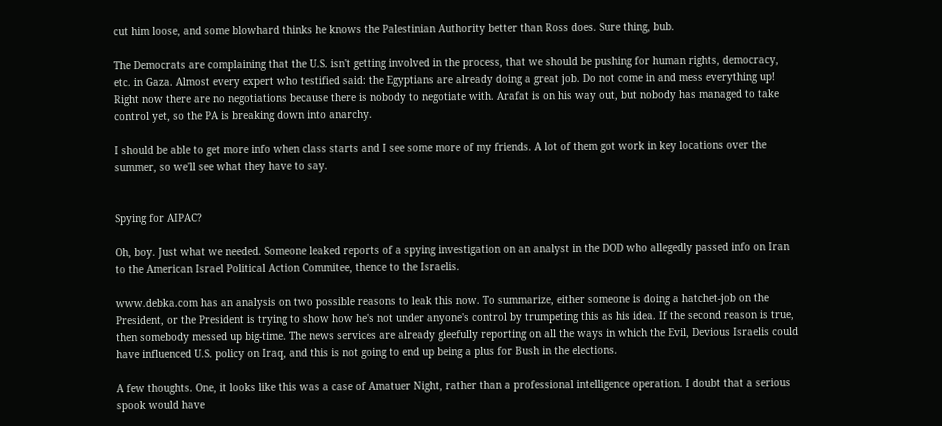cut him loose, and some blowhard thinks he knows the Palestinian Authority better than Ross does. Sure thing, bub.

The Democrats are complaining that the U.S. isn't getting involved in the process, that we should be pushing for human rights, democracy, etc. in Gaza. Almost every expert who testified said: the Egyptians are already doing a great job. Do not come in and mess everything up! Right now there are no negotiations because there is nobody to negotiate with. Arafat is on his way out, but nobody has managed to take control yet, so the PA is breaking down into anarchy.

I should be able to get more info when class starts and I see some more of my friends. A lot of them got work in key locations over the summer, so we'll see what they have to say.


Spying for AIPAC?

Oh, boy. Just what we needed. Someone leaked reports of a spying investigation on an analyst in the DOD who allegedly passed info on Iran to the American Israel Political Action Commitee, thence to the Israelis.

www.debka.com has an analysis on two possible reasons to leak this now. To summarize, either someone is doing a hatchet-job on the President, or the President is trying to show how he's not under anyone's control by trumpeting this as his idea. If the second reason is true, then somebody messed up big-time. The news services are already gleefully reporting on all the ways in which the Evil, Devious Israelis could have influenced U.S. policy on Iraq, and this is not going to end up being a plus for Bush in the elections.

A few thoughts. One, it looks like this was a case of Amatuer Night, rather than a professional intelligence operation. I doubt that a serious spook would have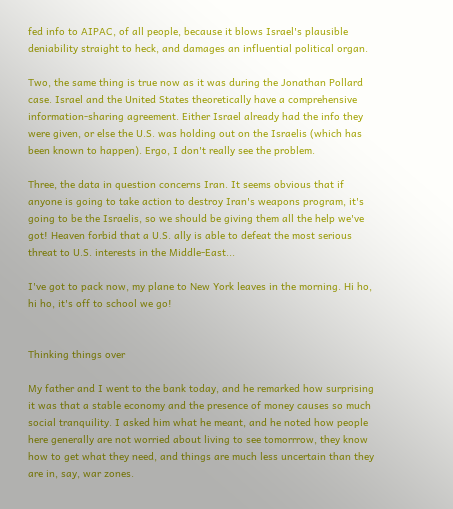fed info to AIPAC, of all people, because it blows Israel's plausible deniability straight to heck, and damages an influential political organ.

Two, the same thing is true now as it was during the Jonathan Pollard case. Israel and the United States theoretically have a comprehensive information-sharing agreement. Either Israel already had the info they were given, or else the U.S. was holding out on the Israelis (which has been known to happen). Ergo, I don't really see the problem.

Three, the data in question concerns Iran. It seems obvious that if anyone is going to take action to destroy Iran's weapons program, it's going to be the Israelis, so we should be giving them all the help we've got! Heaven forbid that a U.S. ally is able to defeat the most serious threat to U.S. interests in the Middle-East...

I've got to pack now, my plane to New York leaves in the morning. Hi ho, hi ho, it's off to school we go!


Thinking things over

My father and I went to the bank today, and he remarked how surprising it was that a stable economy and the presence of money causes so much social tranquility. I asked him what he meant, and he noted how people here generally are not worried about living to see tomorrrow, they know how to get what they need, and things are much less uncertain than they are in, say, war zones.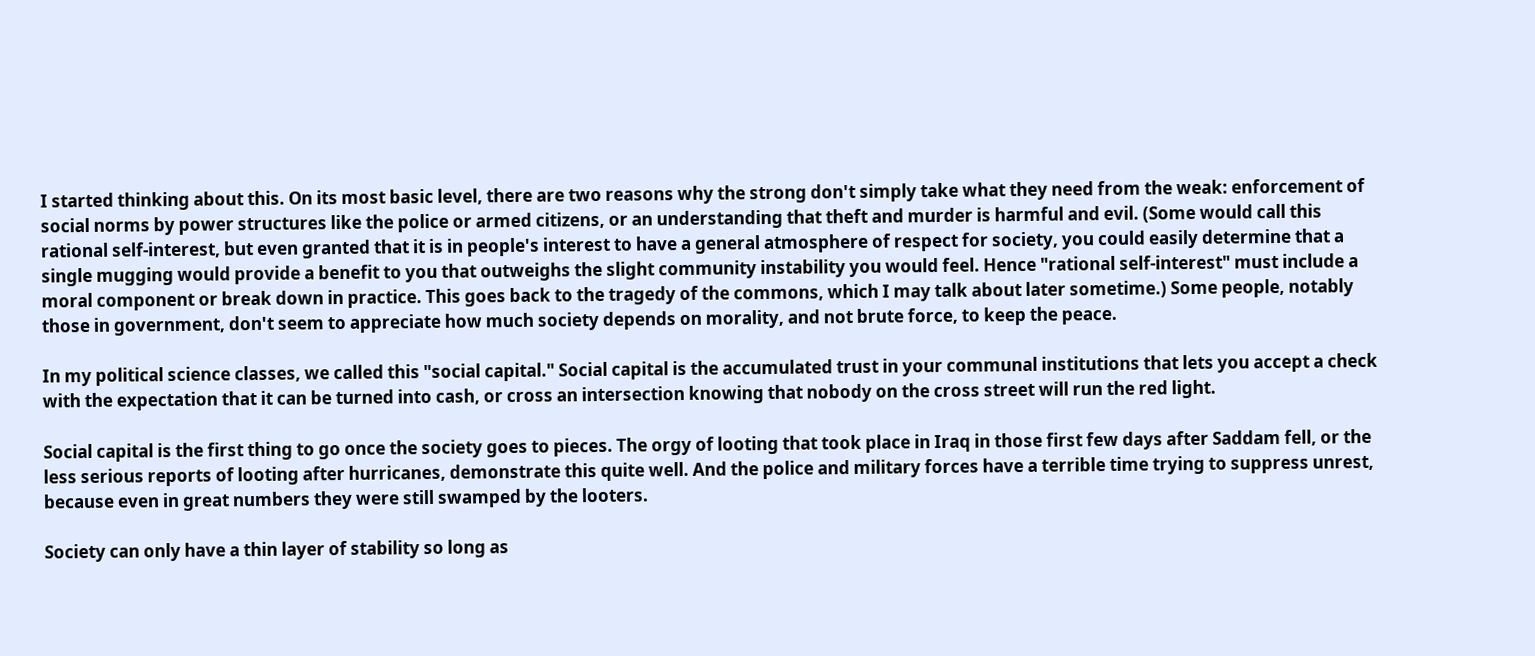I started thinking about this. On its most basic level, there are two reasons why the strong don't simply take what they need from the weak: enforcement of social norms by power structures like the police or armed citizens, or an understanding that theft and murder is harmful and evil. (Some would call this rational self-interest, but even granted that it is in people's interest to have a general atmosphere of respect for society, you could easily determine that a single mugging would provide a benefit to you that outweighs the slight community instability you would feel. Hence "rational self-interest" must include a moral component or break down in practice. This goes back to the tragedy of the commons, which I may talk about later sometime.) Some people, notably those in government, don't seem to appreciate how much society depends on morality, and not brute force, to keep the peace.

In my political science classes, we called this "social capital." Social capital is the accumulated trust in your communal institutions that lets you accept a check with the expectation that it can be turned into cash, or cross an intersection knowing that nobody on the cross street will run the red light.

Social capital is the first thing to go once the society goes to pieces. The orgy of looting that took place in Iraq in those first few days after Saddam fell, or the less serious reports of looting after hurricanes, demonstrate this quite well. And the police and military forces have a terrible time trying to suppress unrest, because even in great numbers they were still swamped by the looters.

Society can only have a thin layer of stability so long as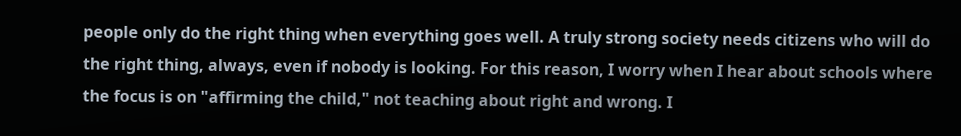people only do the right thing when everything goes well. A truly strong society needs citizens who will do the right thing, always, even if nobody is looking. For this reason, I worry when I hear about schools where the focus is on "affirming the child," not teaching about right and wrong. I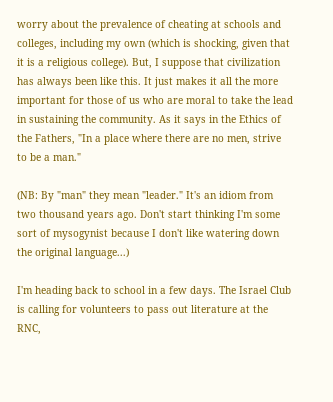worry about the prevalence of cheating at schools and colleges, including my own (which is shocking, given that it is a religious college). But, I suppose that civilization has always been like this. It just makes it all the more important for those of us who are moral to take the lead in sustaining the community. As it says in the Ethics of the Fathers, "In a place where there are no men, strive to be a man."

(NB: By "man" they mean "leader." It's an idiom from two thousand years ago. Don't start thinking I'm some sort of mysogynist because I don't like watering down the original language...)

I'm heading back to school in a few days. The Israel Club is calling for volunteers to pass out literature at the RNC,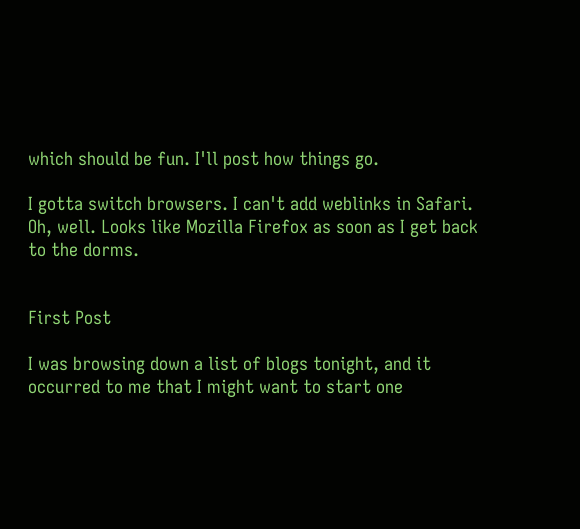which should be fun. I'll post how things go.

I gotta switch browsers. I can't add weblinks in Safari. Oh, well. Looks like Mozilla Firefox as soon as I get back to the dorms.


First Post

I was browsing down a list of blogs tonight, and it occurred to me that I might want to start one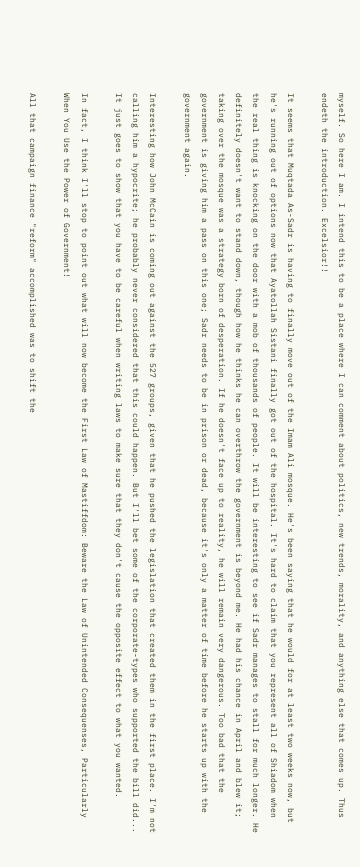myself. So here I am. I intend this to be a place where I can comment about politics, new trends, morality, and anything else that comes up. Thus endeth the introduction. Excelsior!!

It seems that Muqtada As-Sadr is having to finally move out of the Imam Ali mosque. He's been saying that he would for at least two weeks now, but he's running out of options now that Ayatollah Sistani finally got out of the hospital. It's hard to claim that you represent all of Shiadom when the real thing is knocking on the door with a mob of thousands of people. It will be interesting to see if Sadr manages to stall for much longer. He definitely doesn't want to stand down, though how he thinks he can overthrow the government is beyond me. He had his chance in April and blew it; taking over the mosque was a strategy born of desperation. If he doesn't face up to reality, he will remain very dangerous. Too bad that the government is giving him a pass on this one; Sadr needs to be in prison or dead, because it's only a matter of time before he starts up with the government again.

Interesting how John McCain is coming out against the 527 groups, given that he pushed the legislation that created them in the first place. I'm not calling him a hypocrite; he probably never considered that this could happen. But I'll bet some of the corporate-types who supported the bill did... It just goes to show that you have to be careful when writing laws to make sure that they don't cause the opposite effect to what you wanted.

In fact, I think I'll stop to point out what will now become the First Law of Mastiffdom: Beware the Law of Unintended Consequenses, Particularly When You Use the Power of Government!

All that campaign finance "reform" accomplished was to shift the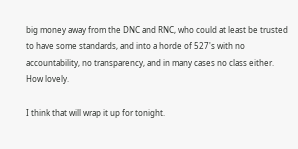big money away from the DNC and RNC, who could at least be trusted to have some standards, and into a horde of 527's with no accountability, no transparency, and in many cases no class either. How lovely.

I think that will wrap it up for tonight.